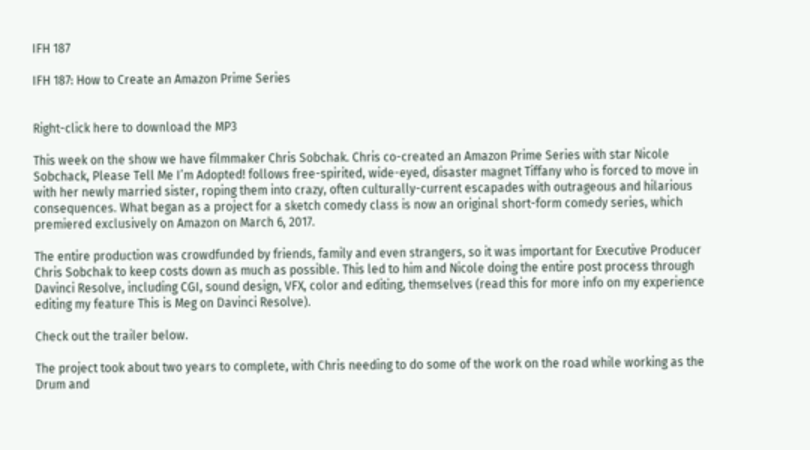IFH 187

IFH 187: How to Create an Amazon Prime Series


Right-click here to download the MP3

This week on the show we have filmmaker Chris Sobchak. Chris co-created an Amazon Prime Series with star Nicole Sobchack, Please Tell Me I’m Adopted! follows free-spirited, wide-eyed, disaster magnet Tiffany who is forced to move in with her newly married sister, roping them into crazy, often culturally-current escapades with outrageous and hilarious consequences. What began as a project for a sketch comedy class is now an original short-form comedy series, which premiered exclusively on Amazon on March 6, 2017.

The entire production was crowdfunded by friends, family and even strangers, so it was important for Executive Producer Chris Sobchak to keep costs down as much as possible. This led to him and Nicole doing the entire post process through Davinci Resolve, including CGI, sound design, VFX, color and editing, themselves (read this for more info on my experience editing my feature This is Meg on Davinci Resolve).

Check out the trailer below.

The project took about two years to complete, with Chris needing to do some of the work on the road while working as the Drum and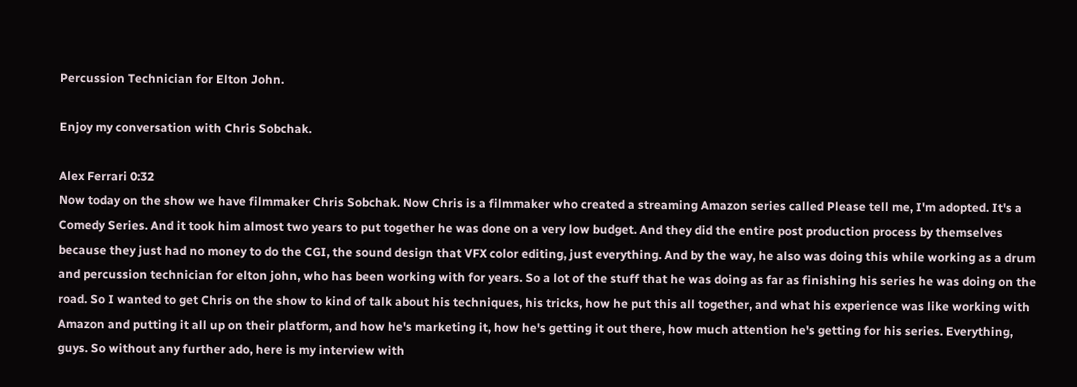Percussion Technician for Elton John.

Enjoy my conversation with Chris Sobchak.

Alex Ferrari 0:32
Now today on the show we have filmmaker Chris Sobchak. Now Chris is a filmmaker who created a streaming Amazon series called Please tell me, I'm adopted. It's a Comedy Series. And it took him almost two years to put together he was done on a very low budget. And they did the entire post production process by themselves because they just had no money to do the CGI, the sound design that VFX color editing, just everything. And by the way, he also was doing this while working as a drum and percussion technician for elton john, who has been working with for years. So a lot of the stuff that he was doing as far as finishing his series he was doing on the road. So I wanted to get Chris on the show to kind of talk about his techniques, his tricks, how he put this all together, and what his experience was like working with Amazon and putting it all up on their platform, and how he's marketing it, how he's getting it out there, how much attention he's getting for his series. Everything, guys. So without any further ado, here is my interview with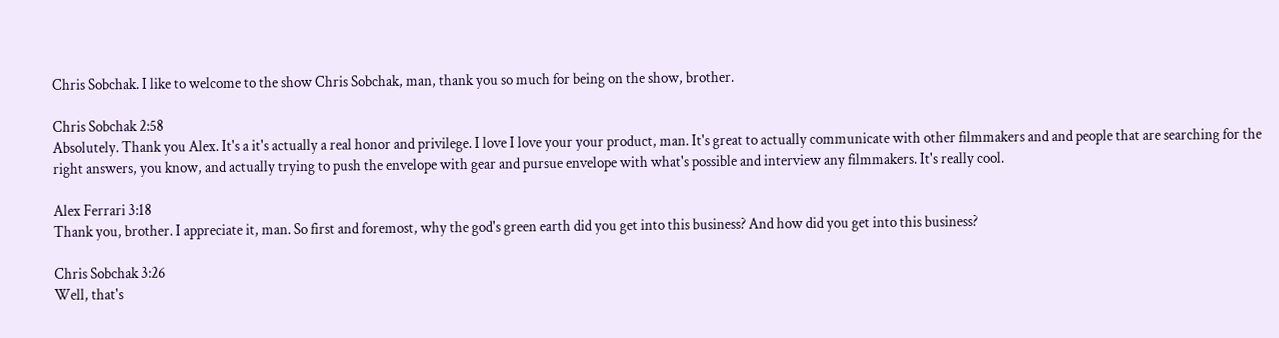Chris Sobchak. I like to welcome to the show Chris Sobchak, man, thank you so much for being on the show, brother.

Chris Sobchak 2:58
Absolutely. Thank you Alex. It's a it's actually a real honor and privilege. I love I love your your product, man. It's great to actually communicate with other filmmakers and and people that are searching for the right answers, you know, and actually trying to push the envelope with gear and pursue envelope with what's possible and interview any filmmakers. It's really cool.

Alex Ferrari 3:18
Thank you, brother. I appreciate it, man. So first and foremost, why the god's green earth did you get into this business? And how did you get into this business?

Chris Sobchak 3:26
Well, that's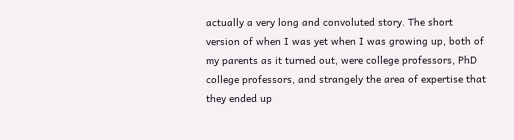actually a very long and convoluted story. The short version of when I was yet when I was growing up, both of my parents as it turned out, were college professors, PhD college professors, and strangely the area of expertise that they ended up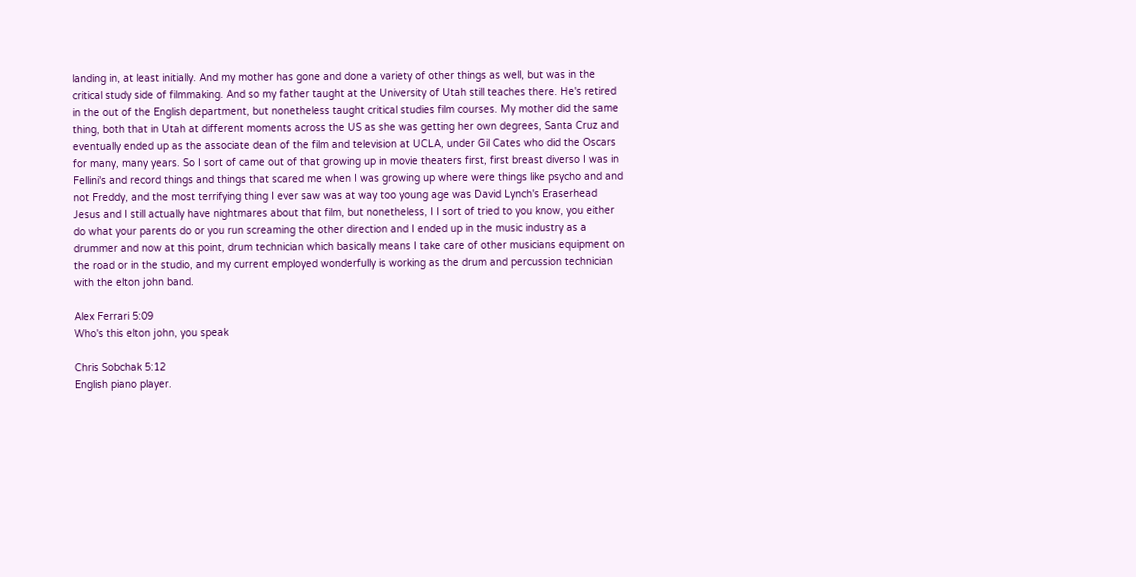landing in, at least initially. And my mother has gone and done a variety of other things as well, but was in the critical study side of filmmaking. And so my father taught at the University of Utah still teaches there. He's retired in the out of the English department, but nonetheless taught critical studies film courses. My mother did the same thing, both that in Utah at different moments across the US as she was getting her own degrees, Santa Cruz and eventually ended up as the associate dean of the film and television at UCLA, under Gil Cates who did the Oscars for many, many years. So I sort of came out of that growing up in movie theaters first, first breast diverso I was in Fellini's and record things and things that scared me when I was growing up where were things like psycho and and not Freddy, and the most terrifying thing I ever saw was at way too young age was David Lynch's Eraserhead Jesus and I still actually have nightmares about that film, but nonetheless, I I sort of tried to you know, you either do what your parents do or you run screaming the other direction and I ended up in the music industry as a drummer and now at this point, drum technician which basically means I take care of other musicians equipment on the road or in the studio, and my current employed wonderfully is working as the drum and percussion technician with the elton john band.

Alex Ferrari 5:09
Who's this elton john, you speak

Chris Sobchak 5:12
English piano player.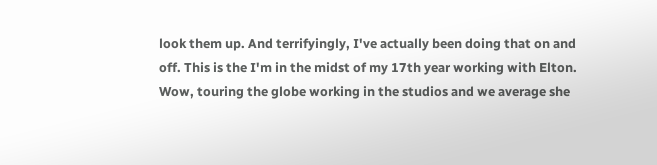look them up. And terrifyingly, I've actually been doing that on and off. This is the I'm in the midst of my 17th year working with Elton. Wow, touring the globe working in the studios and we average she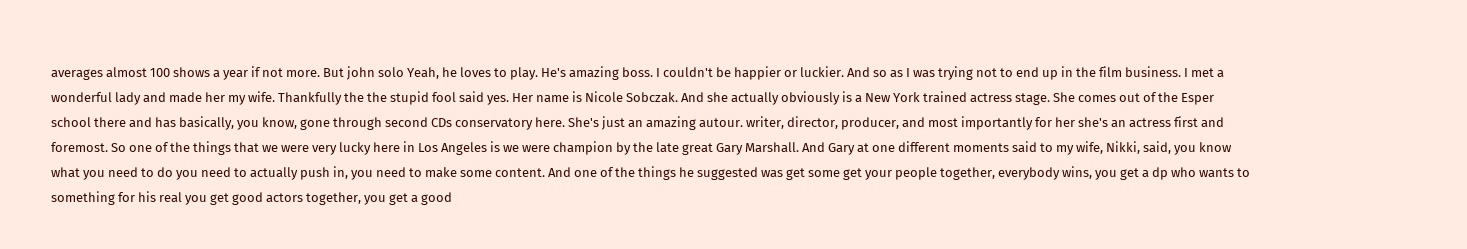averages almost 100 shows a year if not more. But john solo Yeah, he loves to play. He's amazing boss. I couldn't be happier or luckier. And so as I was trying not to end up in the film business. I met a wonderful lady and made her my wife. Thankfully the the stupid fool said yes. Her name is Nicole Sobczak. And she actually obviously is a New York trained actress stage. She comes out of the Esper school there and has basically, you know, gone through second CDs conservatory here. She's just an amazing autour. writer, director, producer, and most importantly for her she's an actress first and foremost. So one of the things that we were very lucky here in Los Angeles is we were champion by the late great Gary Marshall. And Gary at one different moments said to my wife, Nikki, said, you know what you need to do you need to actually push in, you need to make some content. And one of the things he suggested was get some get your people together, everybody wins, you get a dp who wants to something for his real you get good actors together, you get a good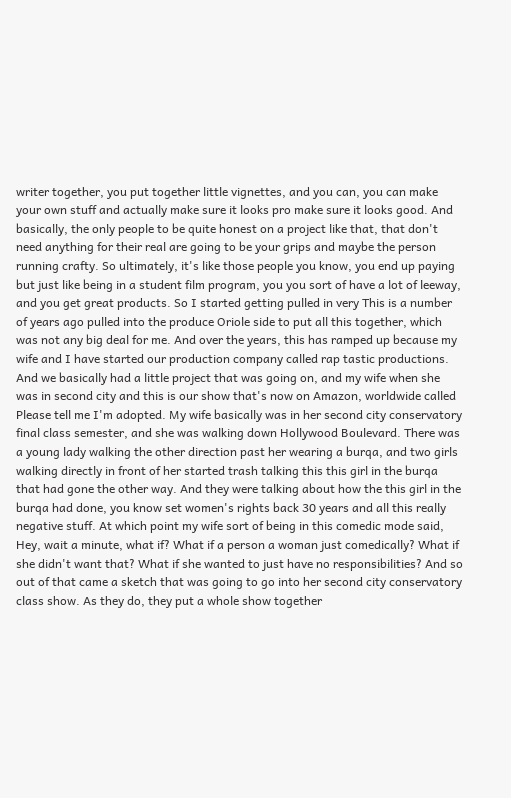writer together, you put together little vignettes, and you can, you can make your own stuff and actually make sure it looks pro make sure it looks good. And basically, the only people to be quite honest on a project like that, that don't need anything for their real are going to be your grips and maybe the person running crafty. So ultimately, it's like those people you know, you end up paying but just like being in a student film program, you you sort of have a lot of leeway, and you get great products. So I started getting pulled in very This is a number of years ago pulled into the produce Oriole side to put all this together, which was not any big deal for me. And over the years, this has ramped up because my wife and I have started our production company called rap tastic productions. And we basically had a little project that was going on, and my wife when she was in second city and this is our show that's now on Amazon, worldwide called Please tell me I'm adopted. My wife basically was in her second city conservatory final class semester, and she was walking down Hollywood Boulevard. There was a young lady walking the other direction past her wearing a burqa, and two girls walking directly in front of her started trash talking this this girl in the burqa that had gone the other way. And they were talking about how the this girl in the burqa had done, you know set women's rights back 30 years and all this really negative stuff. At which point my wife sort of being in this comedic mode said, Hey, wait a minute, what if? What if a person a woman just comedically? What if she didn't want that? What if she wanted to just have no responsibilities? And so out of that came a sketch that was going to go into her second city conservatory class show. As they do, they put a whole show together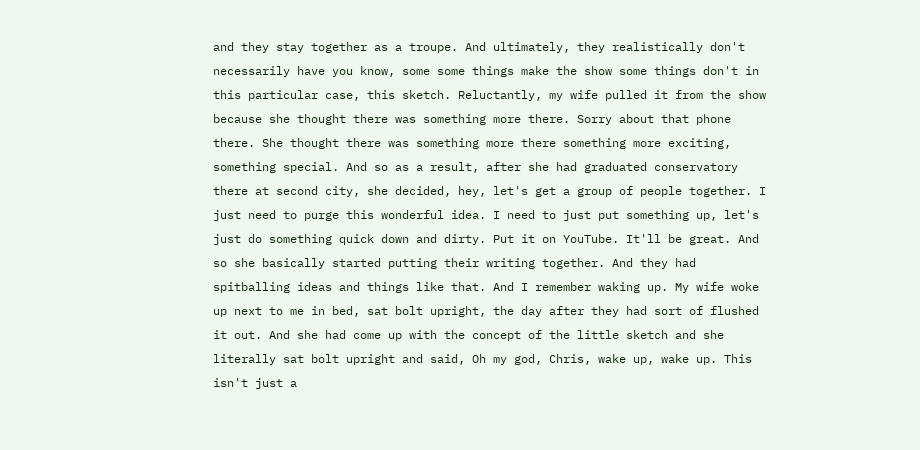and they stay together as a troupe. And ultimately, they realistically don't necessarily have you know, some some things make the show some things don't in this particular case, this sketch. Reluctantly, my wife pulled it from the show because she thought there was something more there. Sorry about that phone there. She thought there was something more there something more exciting, something special. And so as a result, after she had graduated conservatory there at second city, she decided, hey, let's get a group of people together. I just need to purge this wonderful idea. I need to just put something up, let's just do something quick down and dirty. Put it on YouTube. It'll be great. And so she basically started putting their writing together. And they had spitballing ideas and things like that. And I remember waking up. My wife woke up next to me in bed, sat bolt upright, the day after they had sort of flushed it out. And she had come up with the concept of the little sketch and she literally sat bolt upright and said, Oh my god, Chris, wake up, wake up. This isn't just a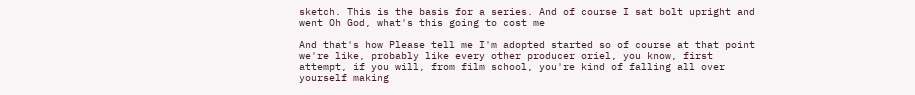sketch. This is the basis for a series. And of course I sat bolt upright and went Oh God, what's this going to cost me

And that's how Please tell me I'm adopted started so of course at that point we're like, probably like every other producer oriel, you know, first attempt, if you will, from film school, you're kind of falling all over yourself making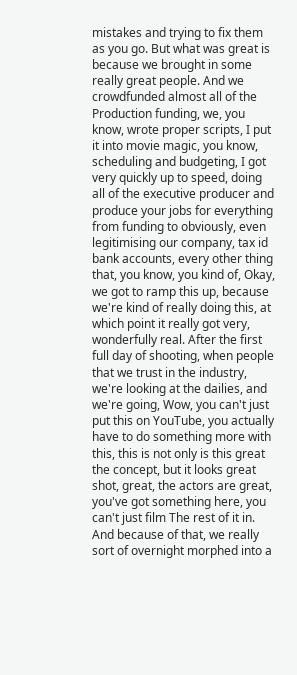mistakes and trying to fix them as you go. But what was great is because we brought in some really great people. And we crowdfunded almost all of the Production funding, we, you know, wrote proper scripts, I put it into movie magic, you know, scheduling and budgeting, I got very quickly up to speed, doing all of the executive producer and produce your jobs for everything from funding to obviously, even legitimising our company, tax id bank accounts, every other thing that, you know, you kind of, Okay, we got to ramp this up, because we're kind of really doing this, at which point it really got very, wonderfully real. After the first full day of shooting, when people that we trust in the industry, we're looking at the dailies, and we're going, Wow, you can't just put this on YouTube, you actually have to do something more with this, this is not only is this great the concept, but it looks great shot, great, the actors are great, you've got something here, you can't just film The rest of it in. And because of that, we really sort of overnight morphed into a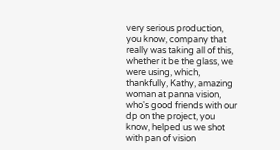very serious production, you know, company that really was taking all of this, whether it be the glass, we were using, which, thankfully, Kathy, amazing woman at panna vision, who's good friends with our dp on the project, you know, helped us we shot with pan of vision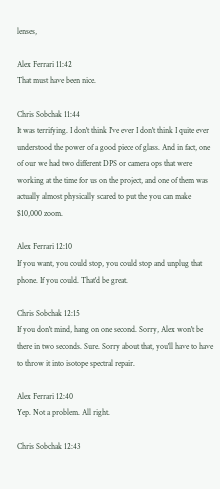lenses,

Alex Ferrari 11:42
That must have been nice.

Chris Sobchak 11:44
It was terrifying. I don't think I've ever I don't think I quite ever understood the power of a good piece of glass. And in fact, one of our we had two different DPS or camera ops that were working at the time for us on the project, and one of them was actually almost physically scared to put the you can make $10,000 zoom.

Alex Ferrari 12:10
If you want, you could stop, you could stop and unplug that phone. If you could. That'd be great.

Chris Sobchak 12:15
If you don't mind, hang on one second. Sorry, Alex won't be there in two seconds. Sure. Sorry about that, you'll have to have to throw it into isotope spectral repair.

Alex Ferrari 12:40
Yep. Not a problem. All right.

Chris Sobchak 12:43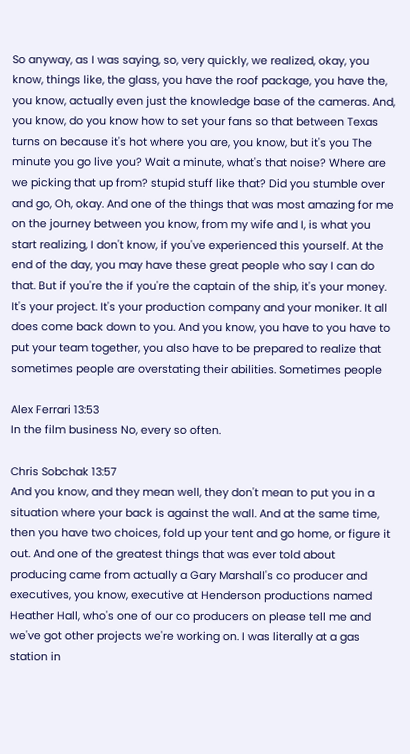So anyway, as I was saying, so, very quickly, we realized, okay, you know, things like, the glass, you have the roof package, you have the, you know, actually even just the knowledge base of the cameras. And, you know, do you know how to set your fans so that between Texas turns on because it's hot where you are, you know, but it's you The minute you go live you? Wait a minute, what's that noise? Where are we picking that up from? stupid stuff like that? Did you stumble over and go, Oh, okay. And one of the things that was most amazing for me on the journey between you know, from my wife and I, is what you start realizing, I don't know, if you've experienced this yourself. At the end of the day, you may have these great people who say I can do that. But if you're the if you're the captain of the ship, it's your money. It's your project. It's your production company and your moniker. It all does come back down to you. And you know, you have to you have to put your team together, you also have to be prepared to realize that sometimes people are overstating their abilities. Sometimes people

Alex Ferrari 13:53
In the film business No, every so often.

Chris Sobchak 13:57
And you know, and they mean well, they don't mean to put you in a situation where your back is against the wall. And at the same time, then you have two choices, fold up your tent and go home, or figure it out. And one of the greatest things that was ever told about producing came from actually a Gary Marshall's co producer and executives, you know, executive at Henderson productions named Heather Hall, who's one of our co producers on please tell me and we've got other projects we're working on. I was literally at a gas station in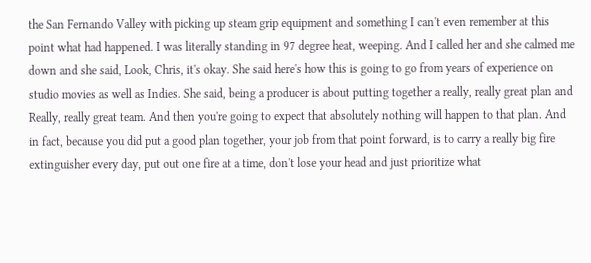the San Fernando Valley with picking up steam grip equipment and something I can't even remember at this point what had happened. I was literally standing in 97 degree heat, weeping. And I called her and she calmed me down and she said, Look, Chris, it's okay. She said here's how this is going to go from years of experience on studio movies as well as Indies. She said, being a producer is about putting together a really, really great plan and Really, really great team. And then you're going to expect that absolutely nothing will happen to that plan. And in fact, because you did put a good plan together, your job from that point forward, is to carry a really big fire extinguisher every day, put out one fire at a time, don't lose your head and just prioritize what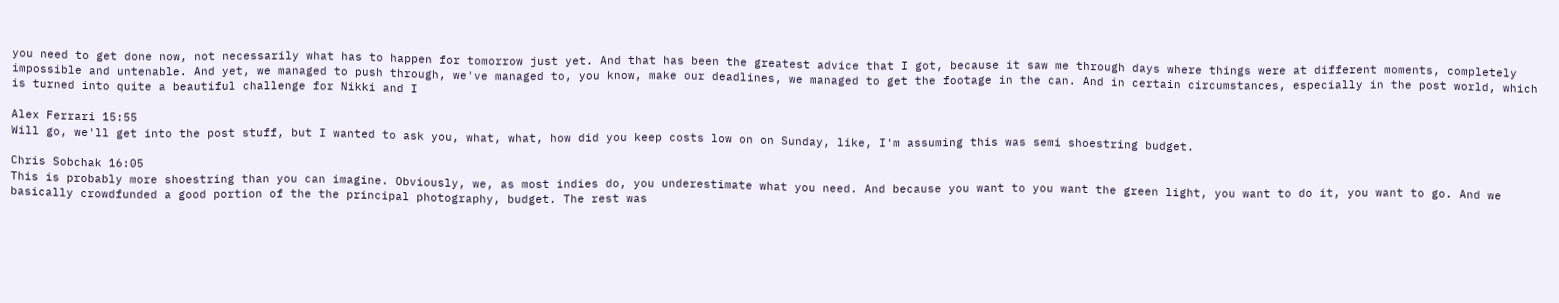you need to get done now, not necessarily what has to happen for tomorrow just yet. And that has been the greatest advice that I got, because it saw me through days where things were at different moments, completely impossible and untenable. And yet, we managed to push through, we've managed to, you know, make our deadlines, we managed to get the footage in the can. And in certain circumstances, especially in the post world, which is turned into quite a beautiful challenge for Nikki and I

Alex Ferrari 15:55
Will go, we'll get into the post stuff, but I wanted to ask you, what, what, how did you keep costs low on on Sunday, like, I'm assuming this was semi shoestring budget.

Chris Sobchak 16:05
This is probably more shoestring than you can imagine. Obviously, we, as most indies do, you underestimate what you need. And because you want to you want the green light, you want to do it, you want to go. And we basically crowdfunded a good portion of the the principal photography, budget. The rest was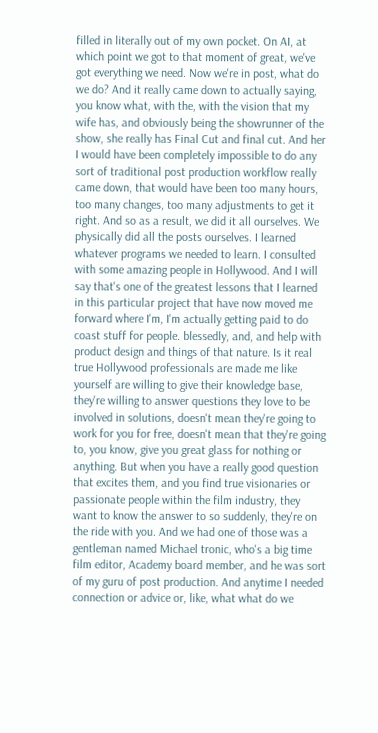filled in literally out of my own pocket. On AI, at which point we got to that moment of great, we've got everything we need. Now we're in post, what do we do? And it really came down to actually saying, you know what, with the, with the vision that my wife has, and obviously being the showrunner of the show, she really has Final Cut and final cut. And her I would have been completely impossible to do any sort of traditional post production workflow really came down, that would have been too many hours, too many changes, too many adjustments to get it right. And so as a result, we did it all ourselves. We physically did all the posts ourselves. I learned whatever programs we needed to learn. I consulted with some amazing people in Hollywood. And I will say that's one of the greatest lessons that I learned in this particular project that have now moved me forward where I'm, I'm actually getting paid to do coast stuff for people. blessedly, and, and help with product design and things of that nature. Is it real true Hollywood professionals are made me like yourself are willing to give their knowledge base, they're willing to answer questions they love to be involved in solutions, doesn't mean they're going to work for you for free, doesn't mean that they're going to, you know, give you great glass for nothing or anything. But when you have a really good question that excites them, and you find true visionaries or passionate people within the film industry, they want to know the answer to so suddenly, they're on the ride with you. And we had one of those was a gentleman named Michael tronic, who's a big time film editor, Academy board member, and he was sort of my guru of post production. And anytime I needed connection or advice or, like, what what do we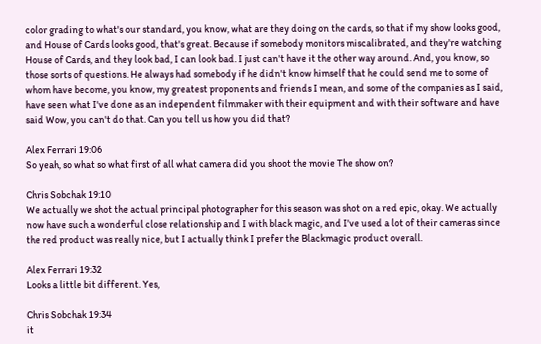color grading to what's our standard, you know, what are they doing on the cards, so that if my show looks good, and House of Cards looks good, that's great. Because if somebody monitors miscalibrated, and they're watching House of Cards, and they look bad, I can look bad. I just can't have it the other way around. And, you know, so those sorts of questions. He always had somebody if he didn't know himself that he could send me to some of whom have become, you know, my greatest proponents and friends I mean, and some of the companies as I said, have seen what I've done as an independent filmmaker with their equipment and with their software and have said Wow, you can't do that. Can you tell us how you did that?

Alex Ferrari 19:06
So yeah, so what so what first of all what camera did you shoot the movie The show on?

Chris Sobchak 19:10
We actually we shot the actual principal photographer for this season was shot on a red epic, okay. We actually now have such a wonderful close relationship and I with black magic, and I've used a lot of their cameras since the red product was really nice, but I actually think I prefer the Blackmagic product overall.

Alex Ferrari 19:32
Looks a little bit different. Yes,

Chris Sobchak 19:34
it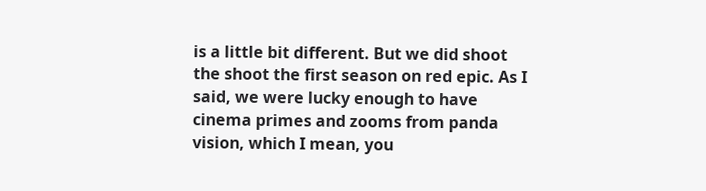is a little bit different. But we did shoot the shoot the first season on red epic. As I said, we were lucky enough to have cinema primes and zooms from panda vision, which I mean, you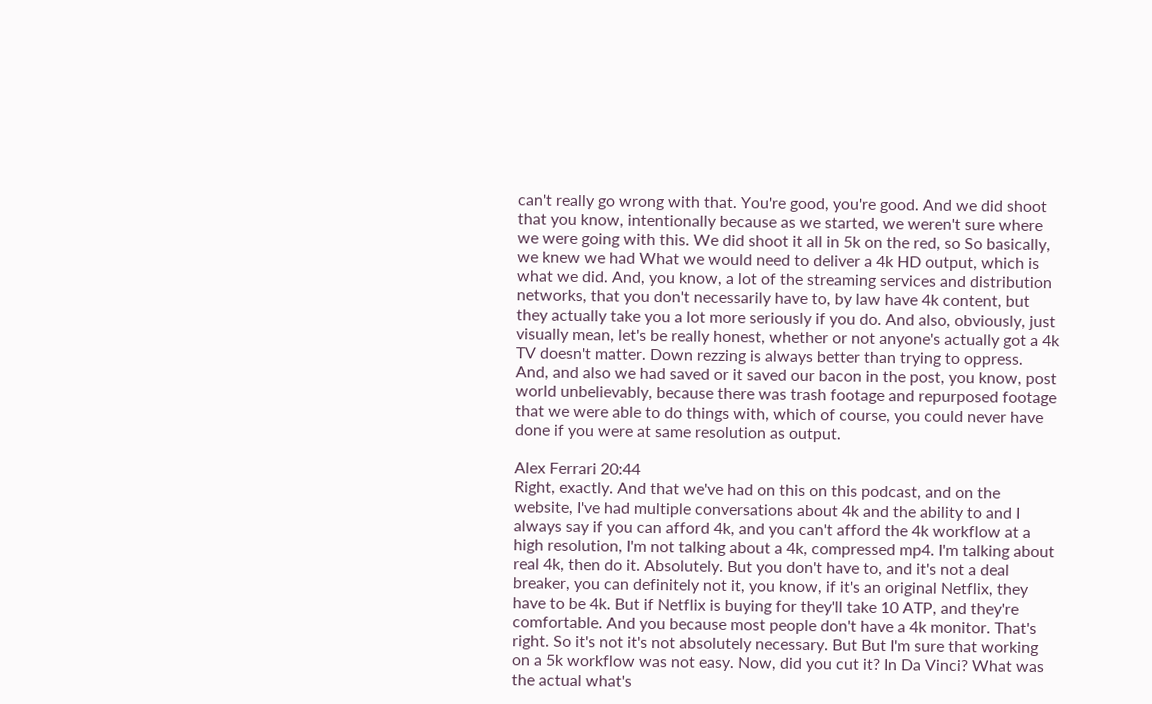can't really go wrong with that. You're good, you're good. And we did shoot that you know, intentionally because as we started, we weren't sure where we were going with this. We did shoot it all in 5k on the red, so So basically, we knew we had What we would need to deliver a 4k HD output, which is what we did. And, you know, a lot of the streaming services and distribution networks, that you don't necessarily have to, by law have 4k content, but they actually take you a lot more seriously if you do. And also, obviously, just visually mean, let's be really honest, whether or not anyone's actually got a 4k TV doesn't matter. Down rezzing is always better than trying to oppress. And, and also we had saved or it saved our bacon in the post, you know, post world unbelievably, because there was trash footage and repurposed footage that we were able to do things with, which of course, you could never have done if you were at same resolution as output.

Alex Ferrari 20:44
Right, exactly. And that we've had on this on this podcast, and on the website, I've had multiple conversations about 4k and the ability to and I always say if you can afford 4k, and you can't afford the 4k workflow at a high resolution, I'm not talking about a 4k, compressed mp4. I'm talking about real 4k, then do it. Absolutely. But you don't have to, and it's not a deal breaker, you can definitely not it, you know, if it's an original Netflix, they have to be 4k. But if Netflix is buying for they'll take 10 ATP, and they're comfortable. And you because most people don't have a 4k monitor. That's right. So it's not it's not absolutely necessary. But But I'm sure that working on a 5k workflow was not easy. Now, did you cut it? In Da Vinci? What was the actual what's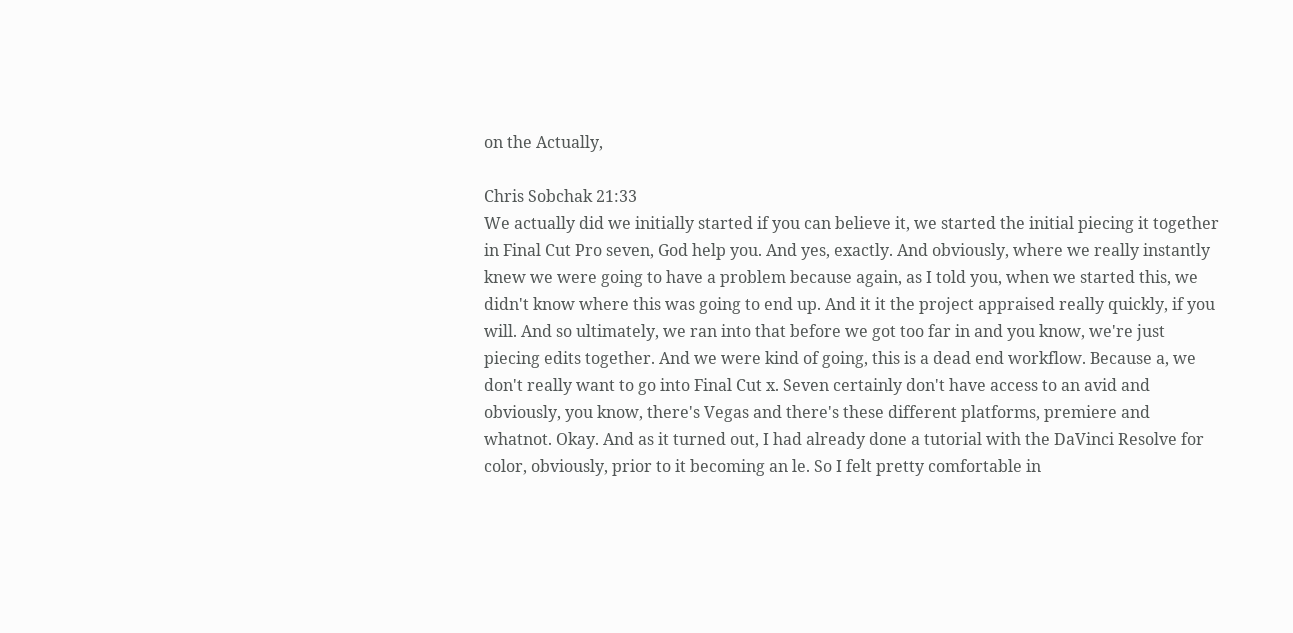on the Actually,

Chris Sobchak 21:33
We actually did we initially started if you can believe it, we started the initial piecing it together in Final Cut Pro seven, God help you. And yes, exactly. And obviously, where we really instantly knew we were going to have a problem because again, as I told you, when we started this, we didn't know where this was going to end up. And it it the project appraised really quickly, if you will. And so ultimately, we ran into that before we got too far in and you know, we're just piecing edits together. And we were kind of going, this is a dead end workflow. Because a, we don't really want to go into Final Cut x. Seven certainly don't have access to an avid and obviously, you know, there's Vegas and there's these different platforms, premiere and whatnot. Okay. And as it turned out, I had already done a tutorial with the DaVinci Resolve for color, obviously, prior to it becoming an le. So I felt pretty comfortable in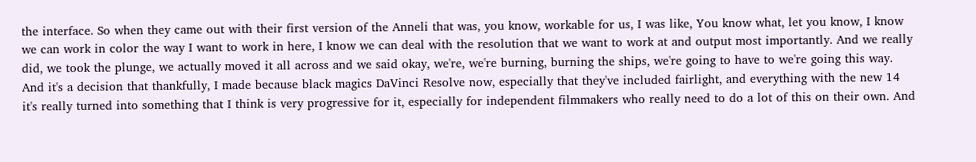the interface. So when they came out with their first version of the Anneli that was, you know, workable for us, I was like, You know what, let you know, I know we can work in color the way I want to work in here, I know we can deal with the resolution that we want to work at and output most importantly. And we really did, we took the plunge, we actually moved it all across and we said okay, we're, we're burning, burning the ships, we're going to have to we're going this way. And it's a decision that thankfully, I made because black magics DaVinci Resolve now, especially that they've included fairlight, and everything with the new 14 it's really turned into something that I think is very progressive for it, especially for independent filmmakers who really need to do a lot of this on their own. And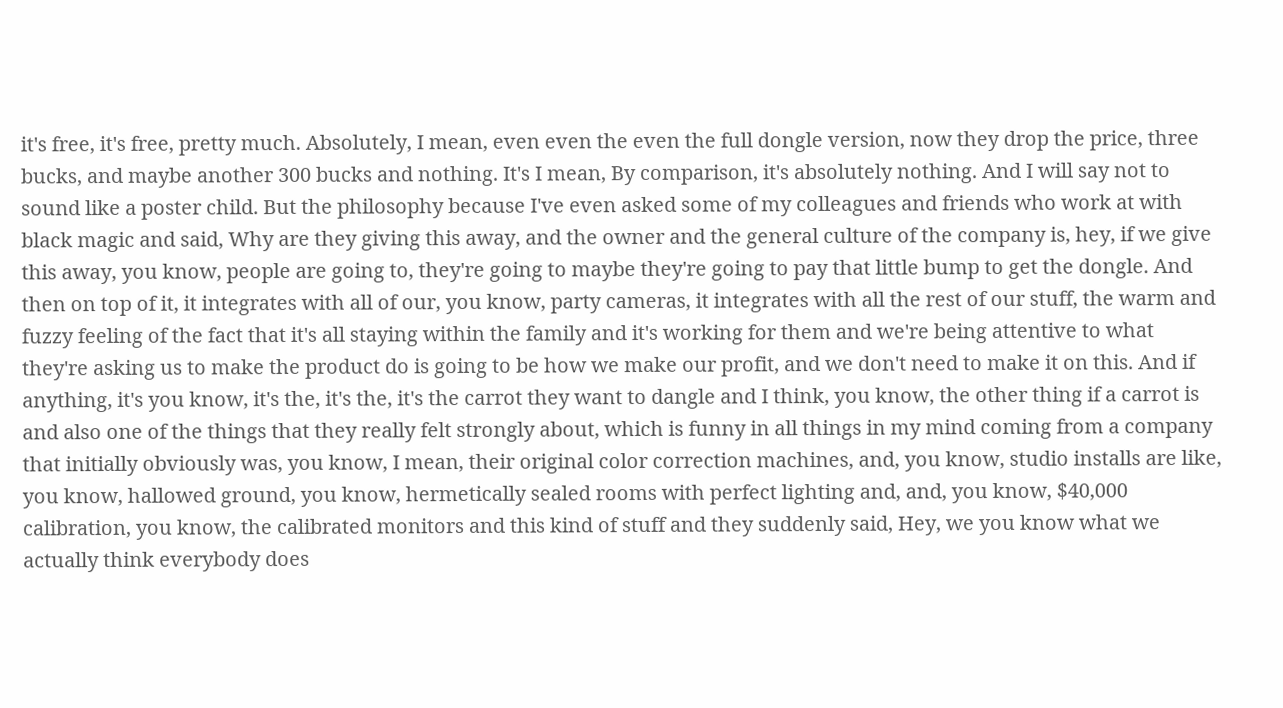it's free, it's free, pretty much. Absolutely, I mean, even even the even the full dongle version, now they drop the price, three bucks, and maybe another 300 bucks and nothing. It's I mean, By comparison, it's absolutely nothing. And I will say not to sound like a poster child. But the philosophy because I've even asked some of my colleagues and friends who work at with black magic and said, Why are they giving this away, and the owner and the general culture of the company is, hey, if we give this away, you know, people are going to, they're going to maybe they're going to pay that little bump to get the dongle. And then on top of it, it integrates with all of our, you know, party cameras, it integrates with all the rest of our stuff, the warm and fuzzy feeling of the fact that it's all staying within the family and it's working for them and we're being attentive to what they're asking us to make the product do is going to be how we make our profit, and we don't need to make it on this. And if anything, it's you know, it's the, it's the, it's the carrot they want to dangle and I think, you know, the other thing if a carrot is and also one of the things that they really felt strongly about, which is funny in all things in my mind coming from a company that initially obviously was, you know, I mean, their original color correction machines, and, you know, studio installs are like, you know, hallowed ground, you know, hermetically sealed rooms with perfect lighting and, and, you know, $40,000 calibration, you know, the calibrated monitors and this kind of stuff and they suddenly said, Hey, we you know what we actually think everybody does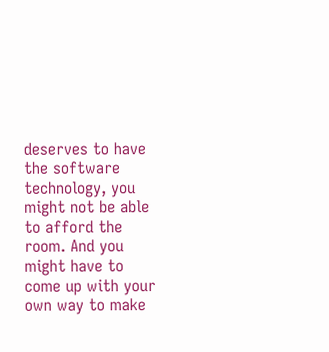deserves to have the software technology, you might not be able to afford the room. And you might have to come up with your own way to make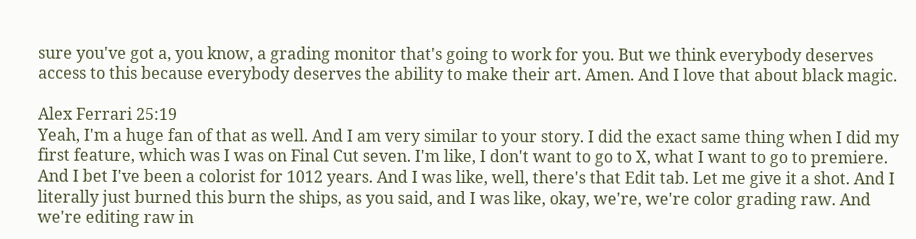sure you've got a, you know, a grading monitor that's going to work for you. But we think everybody deserves access to this because everybody deserves the ability to make their art. Amen. And I love that about black magic.

Alex Ferrari 25:19
Yeah, I'm a huge fan of that as well. And I am very similar to your story. I did the exact same thing when I did my first feature, which was I was on Final Cut seven. I'm like, I don't want to go to X, what I want to go to premiere. And I bet I've been a colorist for 1012 years. And I was like, well, there's that Edit tab. Let me give it a shot. And I literally just burned this burn the ships, as you said, and I was like, okay, we're, we're color grading raw. And we're editing raw in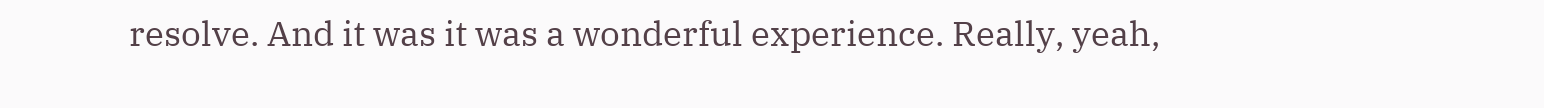resolve. And it was it was a wonderful experience. Really, yeah,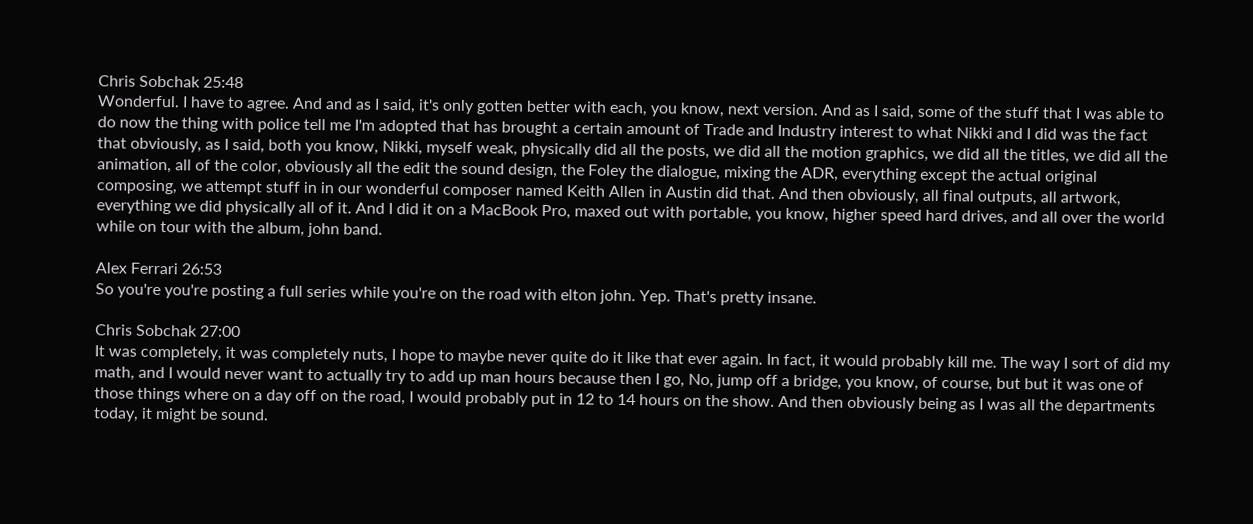Chris Sobchak 25:48
Wonderful. I have to agree. And and as I said, it's only gotten better with each, you know, next version. And as I said, some of the stuff that I was able to do now the thing with police tell me I'm adopted that has brought a certain amount of Trade and Industry interest to what Nikki and I did was the fact that obviously, as I said, both you know, Nikki, myself weak, physically did all the posts, we did all the motion graphics, we did all the titles, we did all the animation, all of the color, obviously all the edit the sound design, the Foley the dialogue, mixing the ADR, everything except the actual original composing, we attempt stuff in in our wonderful composer named Keith Allen in Austin did that. And then obviously, all final outputs, all artwork, everything we did physically all of it. And I did it on a MacBook Pro, maxed out with portable, you know, higher speed hard drives, and all over the world while on tour with the album, john band.

Alex Ferrari 26:53
So you're you're posting a full series while you're on the road with elton john. Yep. That's pretty insane.

Chris Sobchak 27:00
It was completely, it was completely nuts, I hope to maybe never quite do it like that ever again. In fact, it would probably kill me. The way I sort of did my math, and I would never want to actually try to add up man hours because then I go, No, jump off a bridge, you know, of course, but but it was one of those things where on a day off on the road, I would probably put in 12 to 14 hours on the show. And then obviously being as I was all the departments today, it might be sound.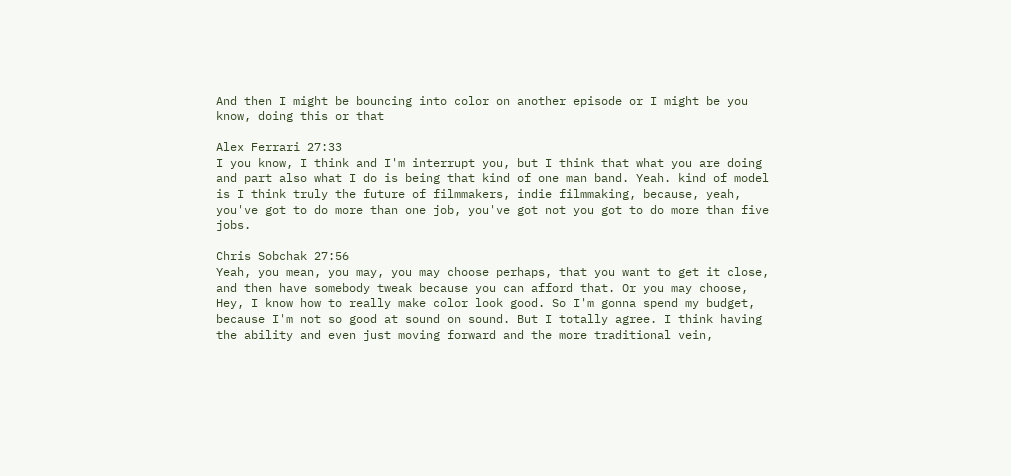And then I might be bouncing into color on another episode or I might be you know, doing this or that

Alex Ferrari 27:33
I you know, I think and I'm interrupt you, but I think that what you are doing and part also what I do is being that kind of one man band. Yeah. kind of model is I think truly the future of filmmakers, indie filmmaking, because, yeah, you've got to do more than one job, you've got not you got to do more than five jobs.

Chris Sobchak 27:56
Yeah, you mean, you may, you may choose perhaps, that you want to get it close, and then have somebody tweak because you can afford that. Or you may choose, Hey, I know how to really make color look good. So I'm gonna spend my budget, because I'm not so good at sound on sound. But I totally agree. I think having the ability and even just moving forward and the more traditional vein,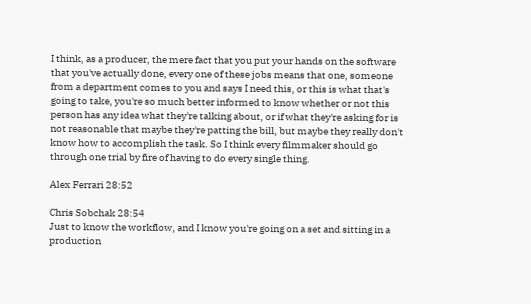I think, as a producer, the mere fact that you put your hands on the software that you've actually done, every one of these jobs means that one, someone from a department comes to you and says I need this, or this is what that's going to take, you're so much better informed to know whether or not this person has any idea what they're talking about, or if what they're asking for is not reasonable that maybe they're patting the bill, but maybe they really don't know how to accomplish the task. So I think every filmmaker should go through one trial by fire of having to do every single thing.

Alex Ferrari 28:52

Chris Sobchak 28:54
Just to know the workflow, and I know you're going on a set and sitting in a production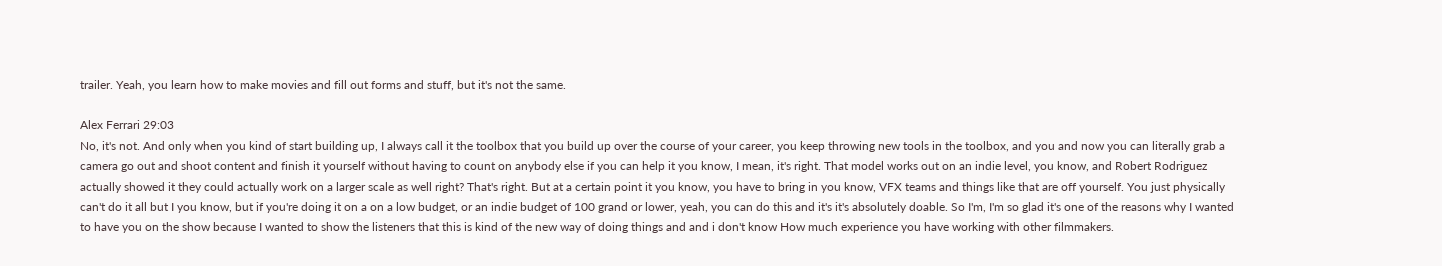trailer. Yeah, you learn how to make movies and fill out forms and stuff, but it's not the same.

Alex Ferrari 29:03
No, it's not. And only when you kind of start building up, I always call it the toolbox that you build up over the course of your career, you keep throwing new tools in the toolbox, and you and now you can literally grab a camera go out and shoot content and finish it yourself without having to count on anybody else if you can help it you know, I mean, it's right. That model works out on an indie level, you know, and Robert Rodriguez actually showed it they could actually work on a larger scale as well right? That's right. But at a certain point it you know, you have to bring in you know, VFX teams and things like that are off yourself. You just physically can't do it all but I you know, but if you're doing it on a on a low budget, or an indie budget of 100 grand or lower, yeah, you can do this and it's it's absolutely doable. So I'm, I'm so glad it's one of the reasons why I wanted to have you on the show because I wanted to show the listeners that this is kind of the new way of doing things and and i don't know How much experience you have working with other filmmakers.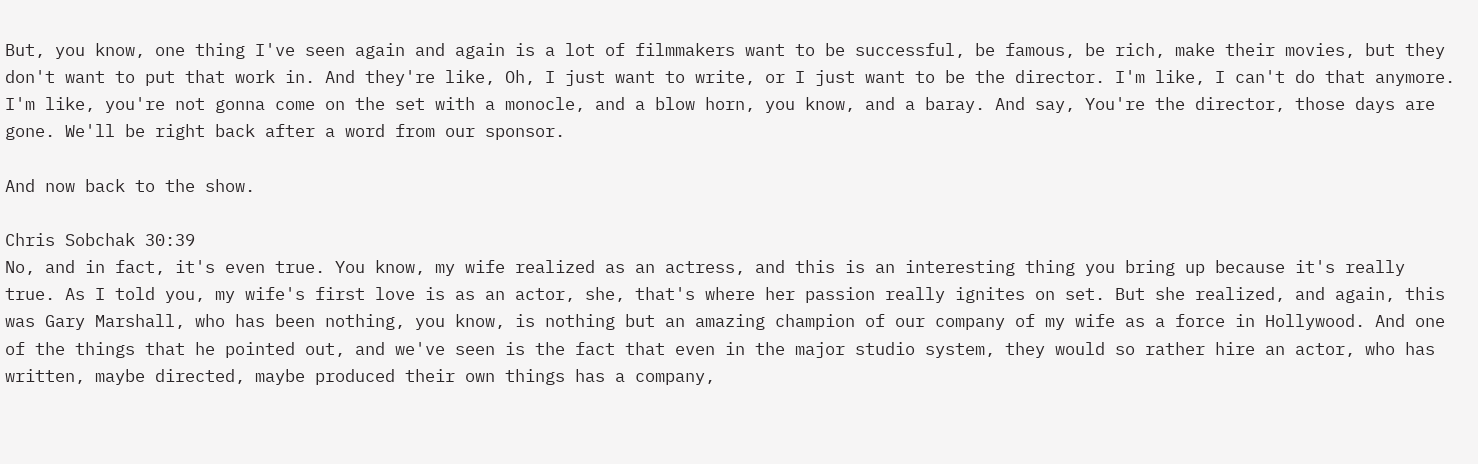But, you know, one thing I've seen again and again is a lot of filmmakers want to be successful, be famous, be rich, make their movies, but they don't want to put that work in. And they're like, Oh, I just want to write, or I just want to be the director. I'm like, I can't do that anymore. I'm like, you're not gonna come on the set with a monocle, and a blow horn, you know, and a baray. And say, You're the director, those days are gone. We'll be right back after a word from our sponsor.

And now back to the show.

Chris Sobchak 30:39
No, and in fact, it's even true. You know, my wife realized as an actress, and this is an interesting thing you bring up because it's really true. As I told you, my wife's first love is as an actor, she, that's where her passion really ignites on set. But she realized, and again, this was Gary Marshall, who has been nothing, you know, is nothing but an amazing champion of our company of my wife as a force in Hollywood. And one of the things that he pointed out, and we've seen is the fact that even in the major studio system, they would so rather hire an actor, who has written, maybe directed, maybe produced their own things has a company,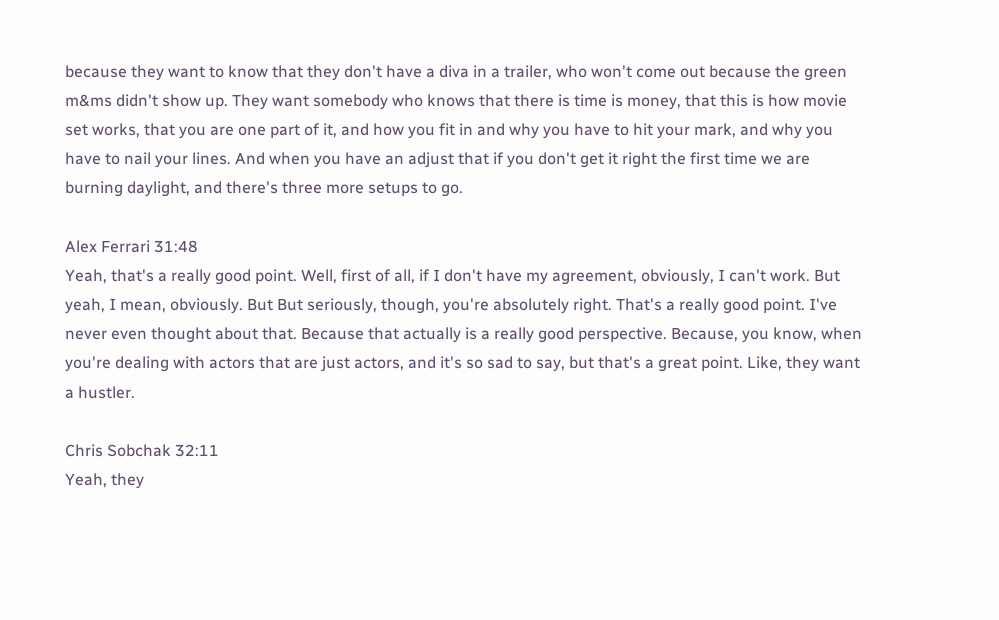because they want to know that they don't have a diva in a trailer, who won't come out because the green m&ms didn't show up. They want somebody who knows that there is time is money, that this is how movie set works, that you are one part of it, and how you fit in and why you have to hit your mark, and why you have to nail your lines. And when you have an adjust that if you don't get it right the first time we are burning daylight, and there's three more setups to go.

Alex Ferrari 31:48
Yeah, that's a really good point. Well, first of all, if I don't have my agreement, obviously, I can't work. But yeah, I mean, obviously. But But seriously, though, you're absolutely right. That's a really good point. I've never even thought about that. Because that actually is a really good perspective. Because, you know, when you're dealing with actors that are just actors, and it's so sad to say, but that's a great point. Like, they want a hustler.

Chris Sobchak 32:11
Yeah, they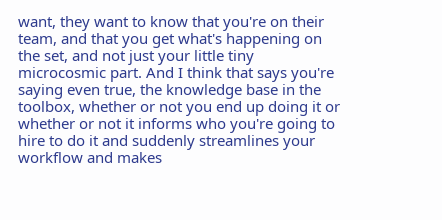want, they want to know that you're on their team, and that you get what's happening on the set, and not just your little tiny microcosmic part. And I think that says you're saying even true, the knowledge base in the toolbox, whether or not you end up doing it or whether or not it informs who you're going to hire to do it and suddenly streamlines your workflow and makes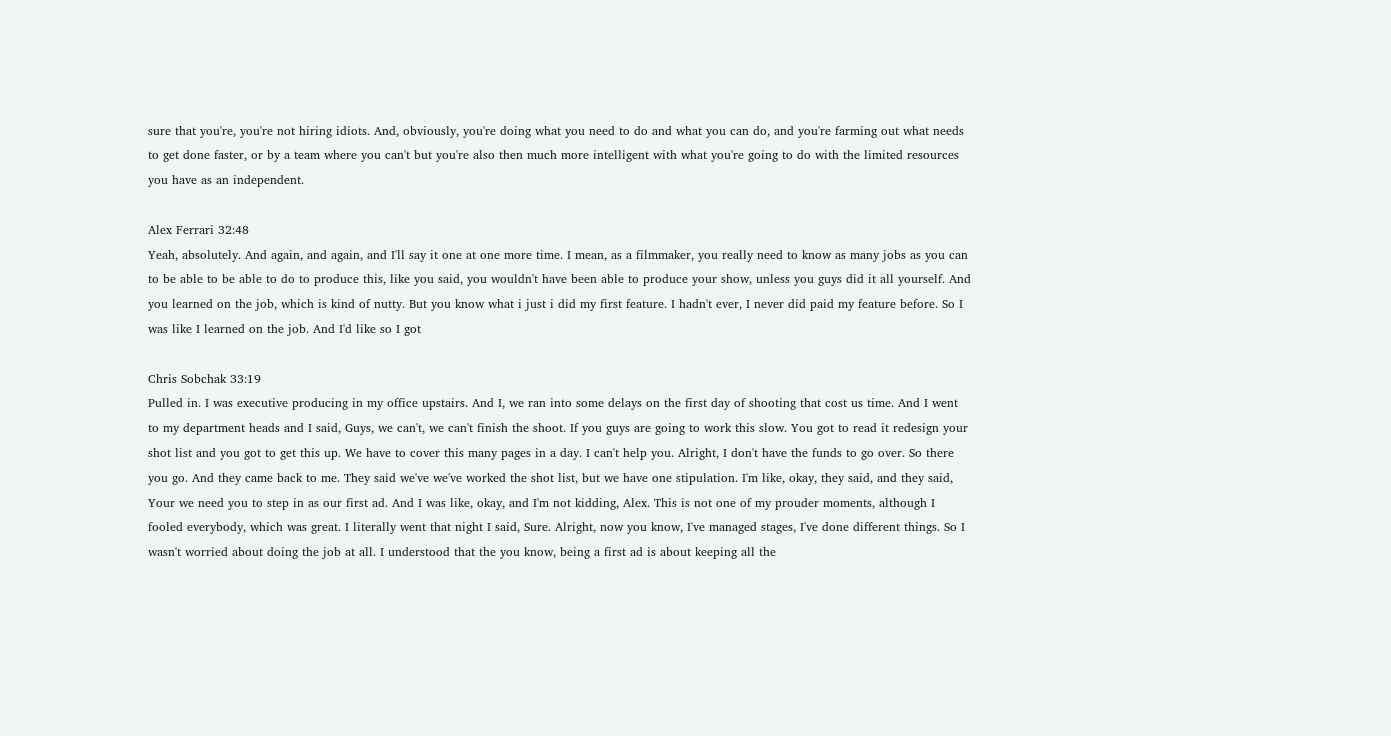sure that you're, you're not hiring idiots. And, obviously, you're doing what you need to do and what you can do, and you're farming out what needs to get done faster, or by a team where you can't but you're also then much more intelligent with what you're going to do with the limited resources you have as an independent.

Alex Ferrari 32:48
Yeah, absolutely. And again, and again, and I'll say it one at one more time. I mean, as a filmmaker, you really need to know as many jobs as you can to be able to be able to do to produce this, like you said, you wouldn't have been able to produce your show, unless you guys did it all yourself. And you learned on the job, which is kind of nutty. But you know what i just i did my first feature. I hadn't ever, I never did paid my feature before. So I was like I learned on the job. And I'd like so I got

Chris Sobchak 33:19
Pulled in. I was executive producing in my office upstairs. And I, we ran into some delays on the first day of shooting that cost us time. And I went to my department heads and I said, Guys, we can't, we can't finish the shoot. If you guys are going to work this slow. You got to read it redesign your shot list and you got to get this up. We have to cover this many pages in a day. I can't help you. Alright, I don't have the funds to go over. So there you go. And they came back to me. They said we've we've worked the shot list, but we have one stipulation. I'm like, okay, they said, and they said, Your we need you to step in as our first ad. And I was like, okay, and I'm not kidding, Alex. This is not one of my prouder moments, although I fooled everybody, which was great. I literally went that night I said, Sure. Alright, now you know, I've managed stages, I've done different things. So I wasn't worried about doing the job at all. I understood that the you know, being a first ad is about keeping all the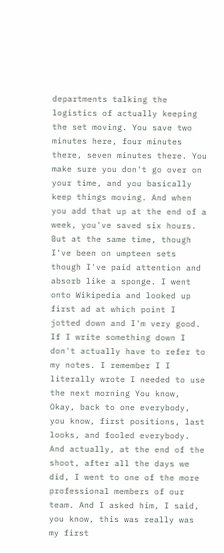departments talking the logistics of actually keeping the set moving. You save two minutes here, four minutes there, seven minutes there. You make sure you don't go over on your time, and you basically keep things moving. And when you add that up at the end of a week, you've saved six hours. But at the same time, though I've been on umpteen sets though I've paid attention and absorb like a sponge. I went onto Wikipedia and looked up first ad at which point I jotted down and I'm very good. If I write something down I don't actually have to refer to my notes. I remember I I literally wrote I needed to use the next morning You know, Okay, back to one everybody, you know, first positions, last looks, and fooled everybody. And actually, at the end of the shoot, after all the days we did, I went to one of the more professional members of our team. And I asked him, I said, you know, this was really was my first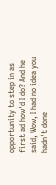opportunity to step in as first ad how'd I do? And he said, Wow, I had no idea you hadn't done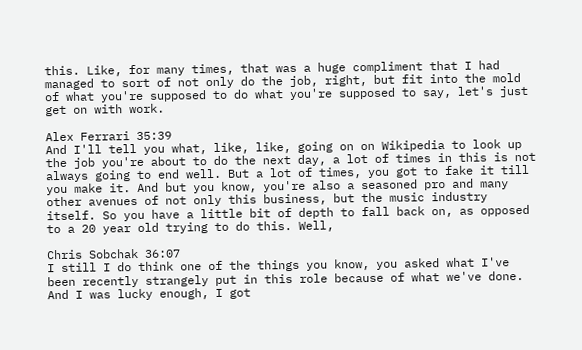this. Like, for many times, that was a huge compliment that I had managed to sort of not only do the job, right, but fit into the mold of what you're supposed to do what you're supposed to say, let's just get on with work.

Alex Ferrari 35:39
And I'll tell you what, like, like, going on on Wikipedia to look up the job you're about to do the next day, a lot of times in this is not always going to end well. But a lot of times, you got to fake it till you make it. And but you know, you're also a seasoned pro and many other avenues of not only this business, but the music industry itself. So you have a little bit of depth to fall back on, as opposed to a 20 year old trying to do this. Well,

Chris Sobchak 36:07
I still I do think one of the things you know, you asked what I've been recently strangely put in this role because of what we've done. And I was lucky enough, I got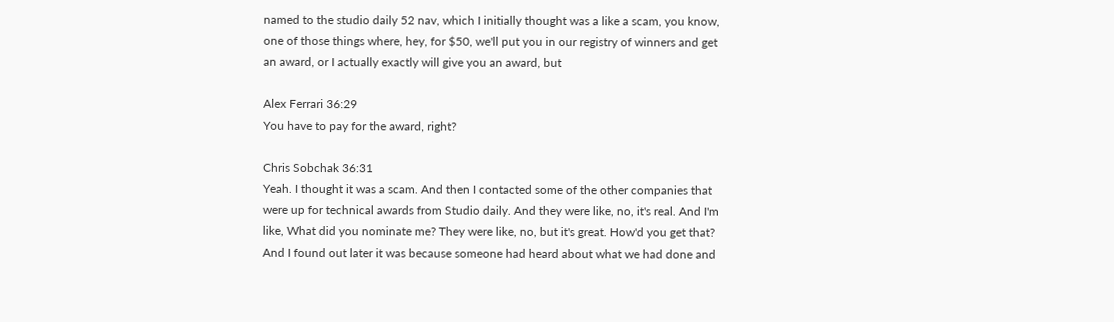named to the studio daily 52 nav, which I initially thought was a like a scam, you know, one of those things where, hey, for $50, we'll put you in our registry of winners and get an award, or I actually exactly will give you an award, but

Alex Ferrari 36:29
You have to pay for the award, right?

Chris Sobchak 36:31
Yeah. I thought it was a scam. And then I contacted some of the other companies that were up for technical awards from Studio daily. And they were like, no, it's real. And I'm like, What did you nominate me? They were like, no, but it's great. How'd you get that? And I found out later it was because someone had heard about what we had done and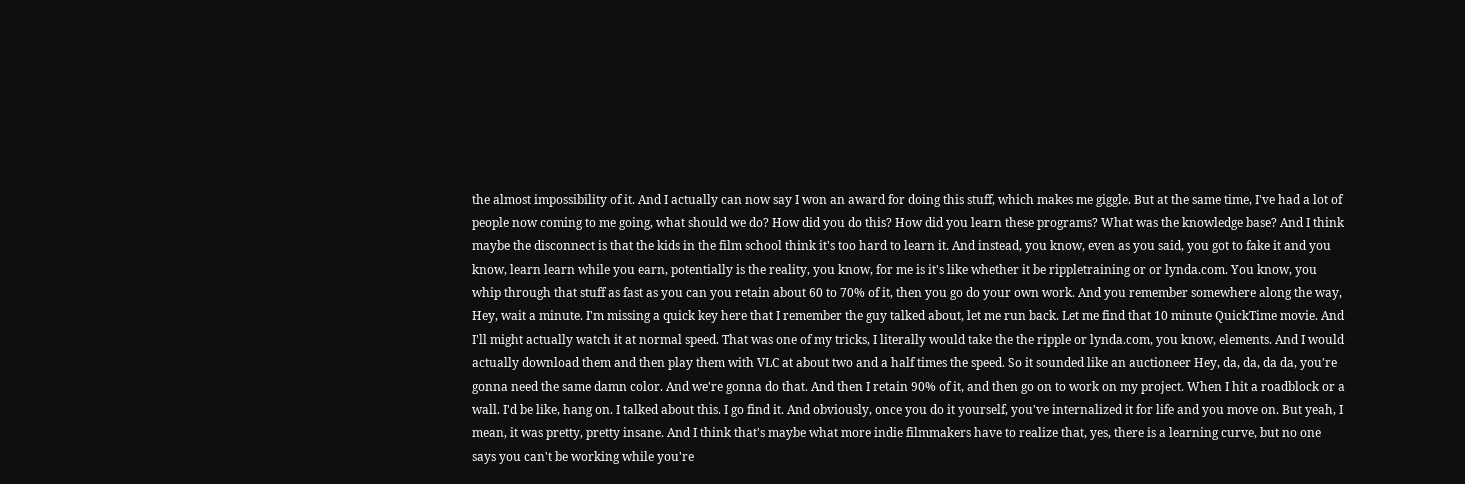the almost impossibility of it. And I actually can now say I won an award for doing this stuff, which makes me giggle. But at the same time, I've had a lot of people now coming to me going, what should we do? How did you do this? How did you learn these programs? What was the knowledge base? And I think maybe the disconnect is that the kids in the film school think it's too hard to learn it. And instead, you know, even as you said, you got to fake it and you know, learn learn while you earn, potentially is the reality, you know, for me is it's like whether it be rippletraining or or lynda.com. You know, you whip through that stuff as fast as you can you retain about 60 to 70% of it, then you go do your own work. And you remember somewhere along the way, Hey, wait a minute. I'm missing a quick key here that I remember the guy talked about, let me run back. Let me find that 10 minute QuickTime movie. And I'll might actually watch it at normal speed. That was one of my tricks, I literally would take the the ripple or lynda.com, you know, elements. And I would actually download them and then play them with VLC at about two and a half times the speed. So it sounded like an auctioneer Hey, da, da, da da, you're gonna need the same damn color. And we're gonna do that. And then I retain 90% of it, and then go on to work on my project. When I hit a roadblock or a wall. I'd be like, hang on. I talked about this. I go find it. And obviously, once you do it yourself, you've internalized it for life and you move on. But yeah, I mean, it was pretty, pretty insane. And I think that's maybe what more indie filmmakers have to realize that, yes, there is a learning curve, but no one says you can't be working while you're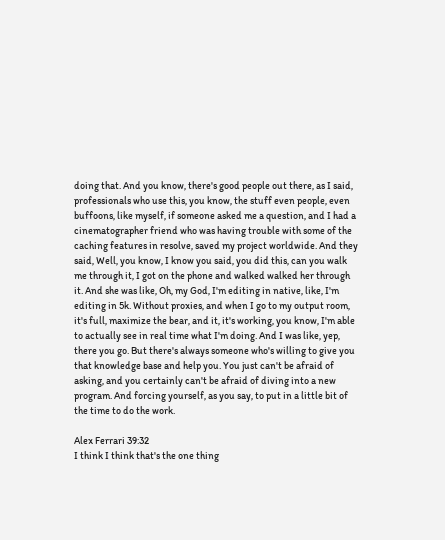doing that. And you know, there's good people out there, as I said, professionals who use this, you know, the stuff even people, even buffoons, like myself, if someone asked me a question, and I had a cinematographer friend who was having trouble with some of the caching features in resolve, saved my project worldwide. And they said, Well, you know, I know you said, you did this, can you walk me through it, I got on the phone and walked walked her through it. And she was like, Oh, my God, I'm editing in native, like, I'm editing in 5k. Without proxies, and when I go to my output room, it's full, maximize the bear, and it, it's working, you know, I'm able to actually see in real time what I'm doing. And I was like, yep, there you go. But there's always someone who's willing to give you that knowledge base and help you. You just can't be afraid of asking, and you certainly can't be afraid of diving into a new program. And forcing yourself, as you say, to put in a little bit of the time to do the work.

Alex Ferrari 39:32
I think I think that's the one thing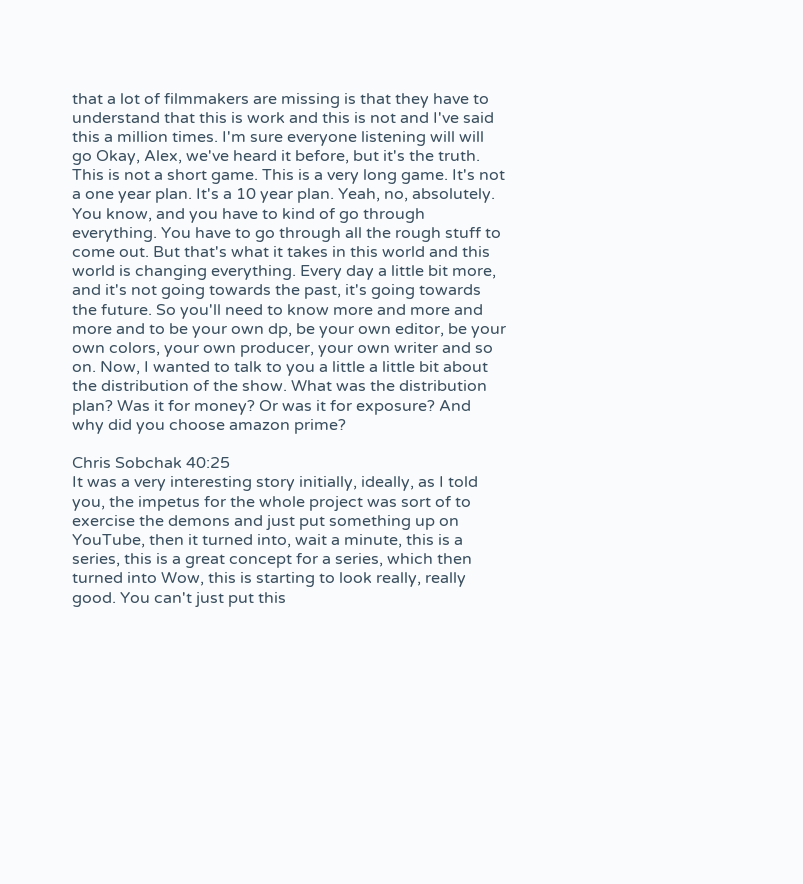that a lot of filmmakers are missing is that they have to understand that this is work and this is not and I've said this a million times. I'm sure everyone listening will will go Okay, Alex, we've heard it before, but it's the truth. This is not a short game. This is a very long game. It's not a one year plan. It's a 10 year plan. Yeah, no, absolutely. You know, and you have to kind of go through everything. You have to go through all the rough stuff to come out. But that's what it takes in this world and this world is changing everything. Every day a little bit more, and it's not going towards the past, it's going towards the future. So you'll need to know more and more and more and to be your own dp, be your own editor, be your own colors, your own producer, your own writer and so on. Now, I wanted to talk to you a little a little bit about the distribution of the show. What was the distribution plan? Was it for money? Or was it for exposure? And why did you choose amazon prime?

Chris Sobchak 40:25
It was a very interesting story initially, ideally, as I told you, the impetus for the whole project was sort of to exercise the demons and just put something up on YouTube, then it turned into, wait a minute, this is a series, this is a great concept for a series, which then turned into Wow, this is starting to look really, really good. You can't just put this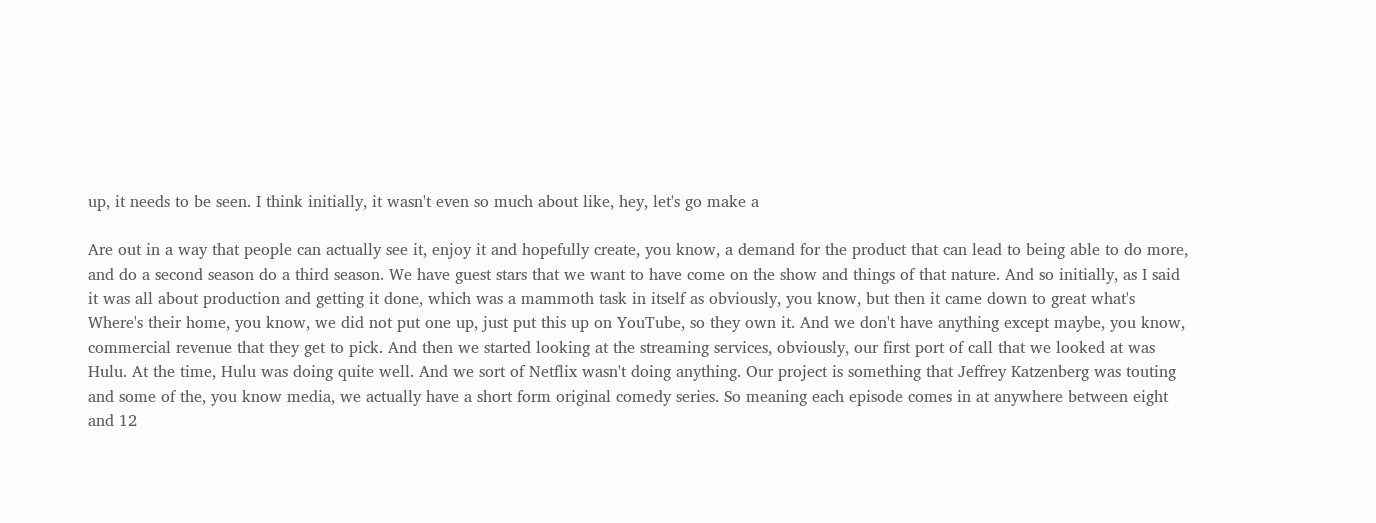up, it needs to be seen. I think initially, it wasn't even so much about like, hey, let's go make a

Are out in a way that people can actually see it, enjoy it and hopefully create, you know, a demand for the product that can lead to being able to do more, and do a second season do a third season. We have guest stars that we want to have come on the show and things of that nature. And so initially, as I said it was all about production and getting it done, which was a mammoth task in itself as obviously, you know, but then it came down to great what's Where's their home, you know, we did not put one up, just put this up on YouTube, so they own it. And we don't have anything except maybe, you know, commercial revenue that they get to pick. And then we started looking at the streaming services, obviously, our first port of call that we looked at was Hulu. At the time, Hulu was doing quite well. And we sort of Netflix wasn't doing anything. Our project is something that Jeffrey Katzenberg was touting and some of the, you know media, we actually have a short form original comedy series. So meaning each episode comes in at anywhere between eight and 12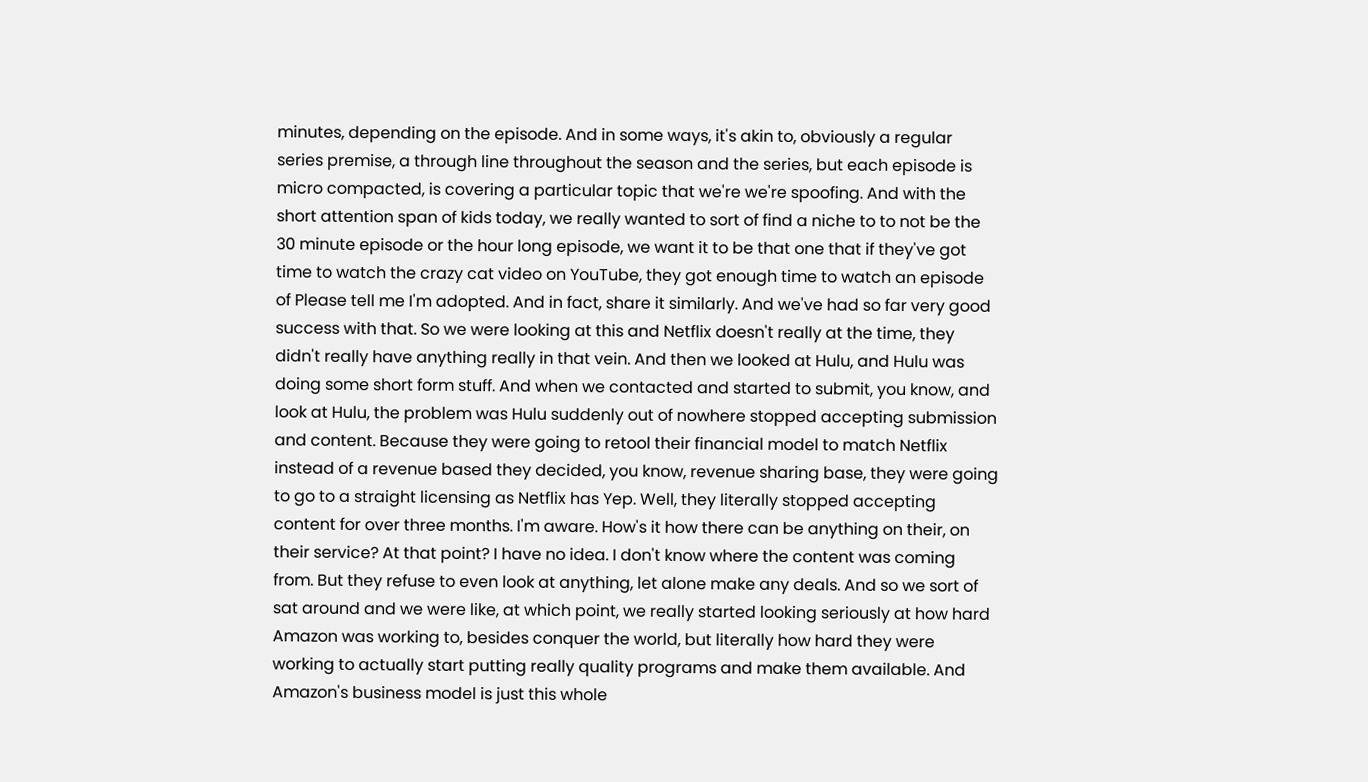minutes, depending on the episode. And in some ways, it's akin to, obviously a regular series premise, a through line throughout the season and the series, but each episode is micro compacted, is covering a particular topic that we're we're spoofing. And with the short attention span of kids today, we really wanted to sort of find a niche to to not be the 30 minute episode or the hour long episode, we want it to be that one that if they've got time to watch the crazy cat video on YouTube, they got enough time to watch an episode of Please tell me I'm adopted. And in fact, share it similarly. And we've had so far very good success with that. So we were looking at this and Netflix doesn't really at the time, they didn't really have anything really in that vein. And then we looked at Hulu, and Hulu was doing some short form stuff. And when we contacted and started to submit, you know, and look at Hulu, the problem was Hulu suddenly out of nowhere stopped accepting submission and content. Because they were going to retool their financial model to match Netflix instead of a revenue based they decided, you know, revenue sharing base, they were going to go to a straight licensing as Netflix has Yep. Well, they literally stopped accepting content for over three months. I'm aware. How's it how there can be anything on their, on their service? At that point? I have no idea. I don't know where the content was coming from. But they refuse to even look at anything, let alone make any deals. And so we sort of sat around and we were like, at which point, we really started looking seriously at how hard Amazon was working to, besides conquer the world, but literally how hard they were working to actually start putting really quality programs and make them available. And Amazon's business model is just this whole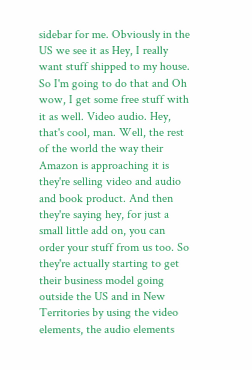sidebar for me. Obviously in the US we see it as Hey, I really want stuff shipped to my house. So I'm going to do that and Oh wow, I get some free stuff with it as well. Video audio. Hey, that's cool, man. Well, the rest of the world the way their Amazon is approaching it is they're selling video and audio and book product. And then they're saying hey, for just a small little add on, you can order your stuff from us too. So they're actually starting to get their business model going outside the US and in New Territories by using the video elements, the audio elements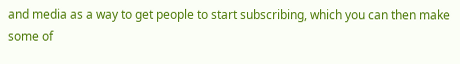and media as a way to get people to start subscribing, which you can then make some of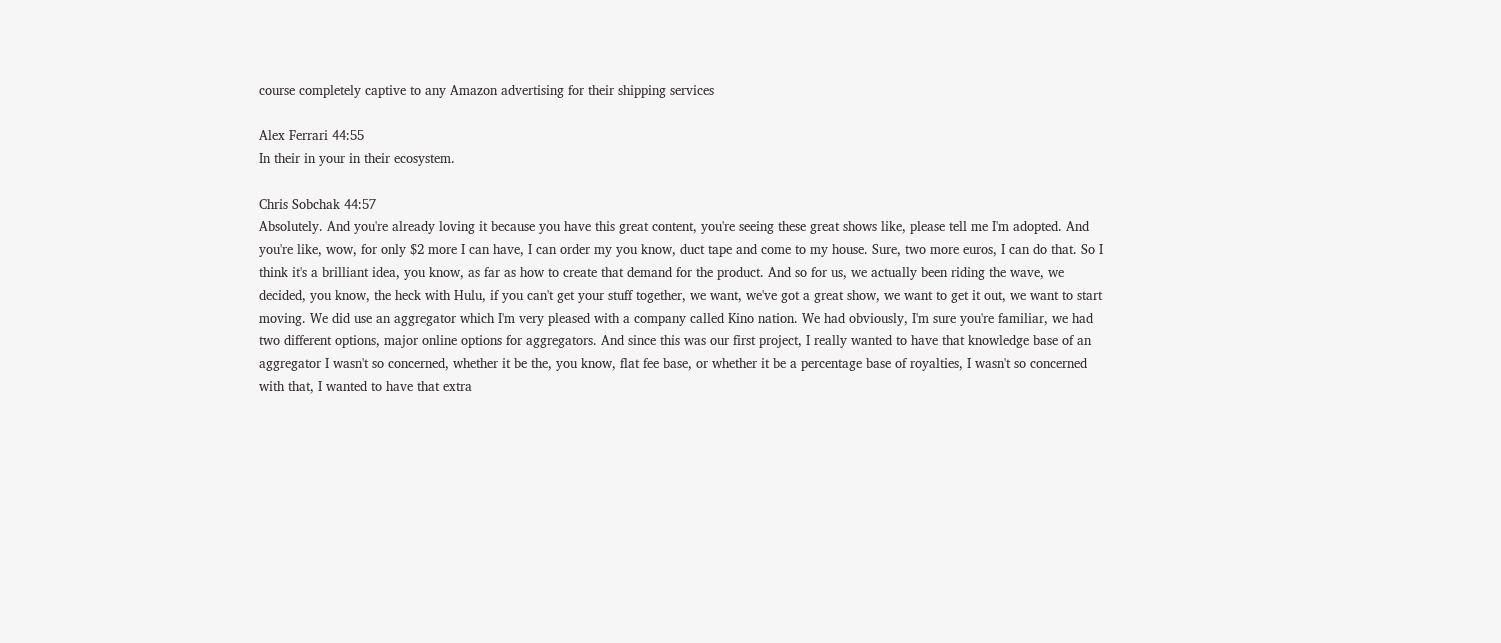course completely captive to any Amazon advertising for their shipping services

Alex Ferrari 44:55
In their in your in their ecosystem.

Chris Sobchak 44:57
Absolutely. And you're already loving it because you have this great content, you're seeing these great shows like, please tell me I'm adopted. And you're like, wow, for only $2 more I can have, I can order my you know, duct tape and come to my house. Sure, two more euros, I can do that. So I think it's a brilliant idea, you know, as far as how to create that demand for the product. And so for us, we actually been riding the wave, we decided, you know, the heck with Hulu, if you can't get your stuff together, we want, we've got a great show, we want to get it out, we want to start moving. We did use an aggregator which I'm very pleased with a company called Kino nation. We had obviously, I'm sure you're familiar, we had two different options, major online options for aggregators. And since this was our first project, I really wanted to have that knowledge base of an aggregator I wasn't so concerned, whether it be the, you know, flat fee base, or whether it be a percentage base of royalties, I wasn't so concerned with that, I wanted to have that extra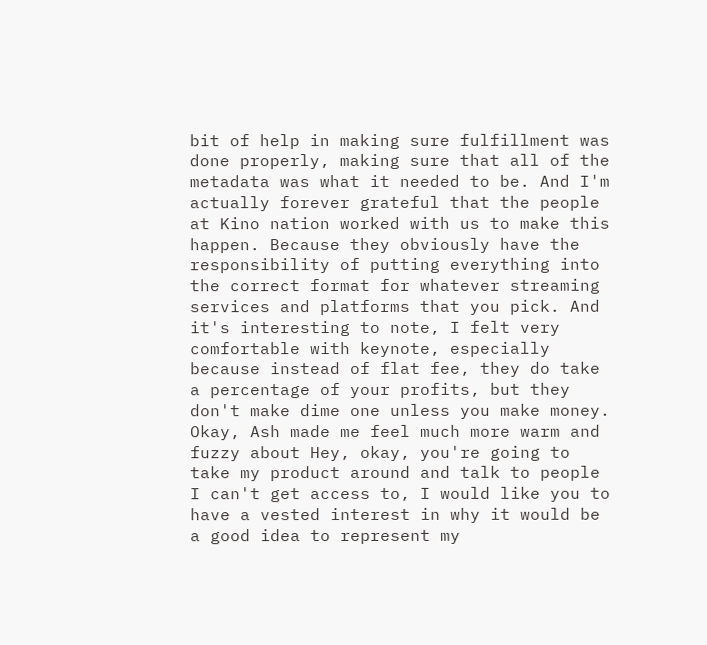bit of help in making sure fulfillment was done properly, making sure that all of the metadata was what it needed to be. And I'm actually forever grateful that the people at Kino nation worked with us to make this happen. Because they obviously have the responsibility of putting everything into the correct format for whatever streaming services and platforms that you pick. And it's interesting to note, I felt very comfortable with keynote, especially because instead of flat fee, they do take a percentage of your profits, but they don't make dime one unless you make money. Okay, Ash made me feel much more warm and fuzzy about Hey, okay, you're going to take my product around and talk to people I can't get access to, I would like you to have a vested interest in why it would be a good idea to represent my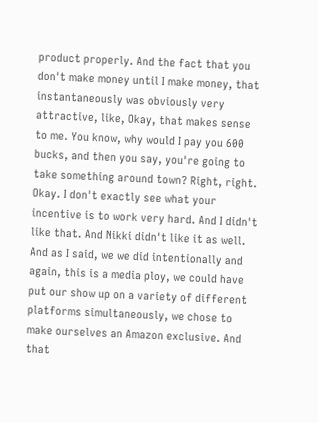product properly. And the fact that you don't make money until I make money, that instantaneously was obviously very attractive, like, Okay, that makes sense to me. You know, why would I pay you 600 bucks, and then you say, you're going to take something around town? Right, right. Okay. I don't exactly see what your incentive is to work very hard. And I didn't like that. And Nikki didn't like it as well. And as I said, we we did intentionally and again, this is a media ploy, we could have put our show up on a variety of different platforms simultaneously, we chose to make ourselves an Amazon exclusive. And that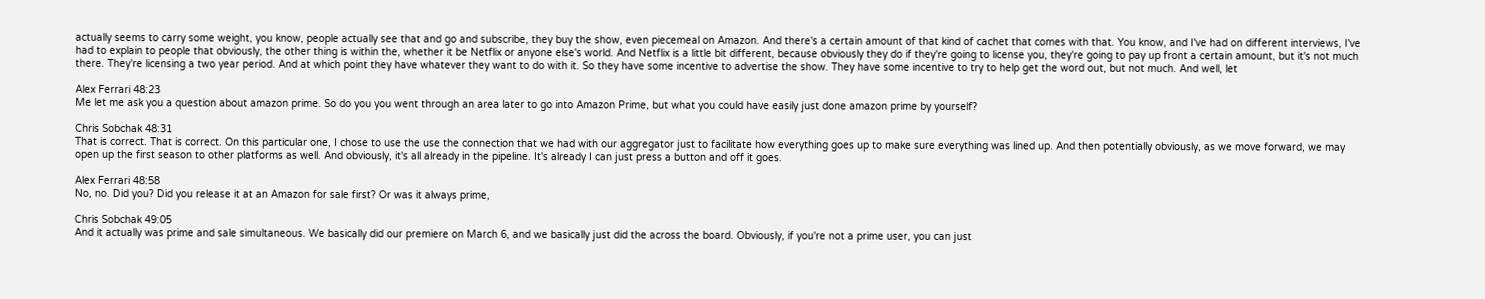actually seems to carry some weight, you know, people actually see that and go and subscribe, they buy the show, even piecemeal on Amazon. And there's a certain amount of that kind of cachet that comes with that. You know, and I've had on different interviews, I've had to explain to people that obviously, the other thing is within the, whether it be Netflix or anyone else's world. And Netflix is a little bit different, because obviously they do if they're going to license you, they're going to pay up front a certain amount, but it's not much there. They're licensing a two year period. And at which point they have whatever they want to do with it. So they have some incentive to advertise the show. They have some incentive to try to help get the word out, but not much. And well, let

Alex Ferrari 48:23
Me let me ask you a question about amazon prime. So do you you went through an area later to go into Amazon Prime, but what you could have easily just done amazon prime by yourself?

Chris Sobchak 48:31
That is correct. That is correct. On this particular one, I chose to use the use the connection that we had with our aggregator just to facilitate how everything goes up to make sure everything was lined up. And then potentially obviously, as we move forward, we may open up the first season to other platforms as well. And obviously, it's all already in the pipeline. It's already I can just press a button and off it goes.

Alex Ferrari 48:58
No, no. Did you? Did you release it at an Amazon for sale first? Or was it always prime,

Chris Sobchak 49:05
And it actually was prime and sale simultaneous. We basically did our premiere on March 6, and we basically just did the across the board. Obviously, if you're not a prime user, you can just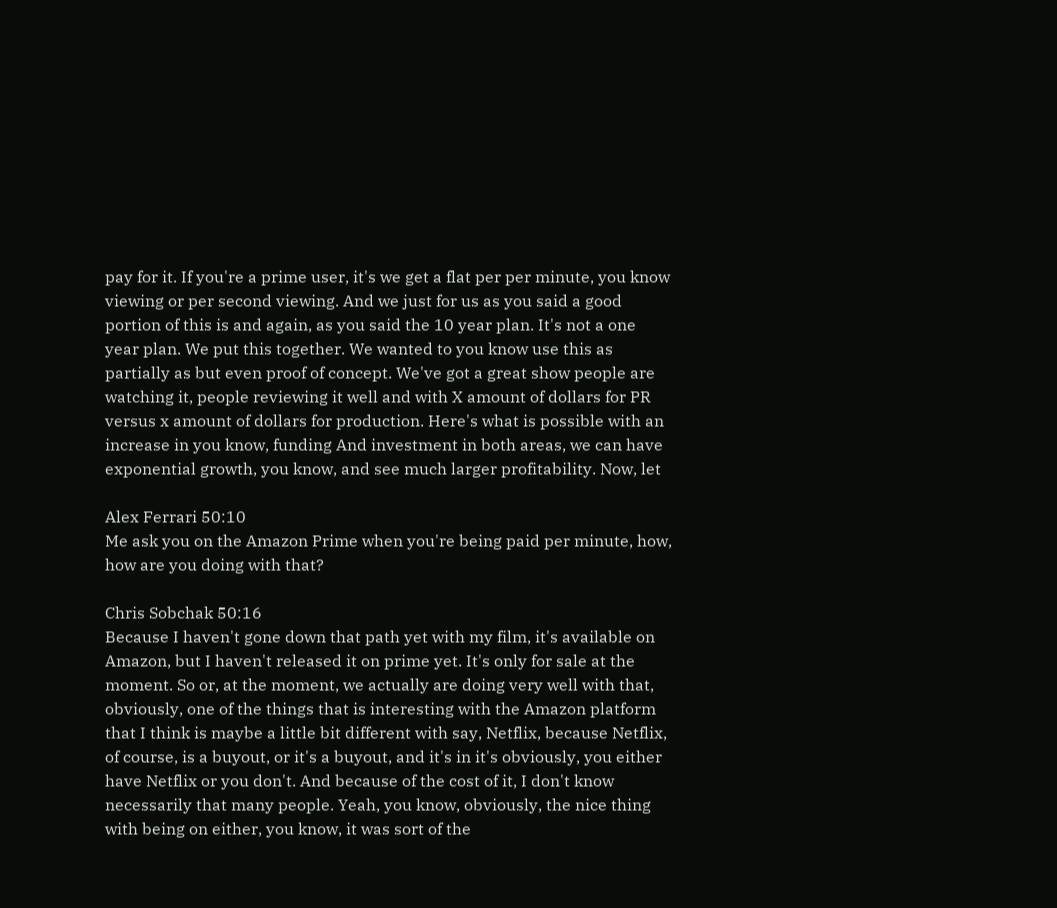pay for it. If you're a prime user, it's we get a flat per per minute, you know viewing or per second viewing. And we just for us as you said a good portion of this is and again, as you said the 10 year plan. It's not a one year plan. We put this together. We wanted to you know use this as partially as but even proof of concept. We've got a great show people are watching it, people reviewing it well and with X amount of dollars for PR versus x amount of dollars for production. Here's what is possible with an increase in you know, funding And investment in both areas, we can have exponential growth, you know, and see much larger profitability. Now, let

Alex Ferrari 50:10
Me ask you on the Amazon Prime when you're being paid per minute, how, how are you doing with that?

Chris Sobchak 50:16
Because I haven't gone down that path yet with my film, it's available on Amazon, but I haven't released it on prime yet. It's only for sale at the moment. So or, at the moment, we actually are doing very well with that, obviously, one of the things that is interesting with the Amazon platform that I think is maybe a little bit different with say, Netflix, because Netflix, of course, is a buyout, or it's a buyout, and it's in it's obviously, you either have Netflix or you don't. And because of the cost of it, I don't know necessarily that many people. Yeah, you know, obviously, the nice thing with being on either, you know, it was sort of the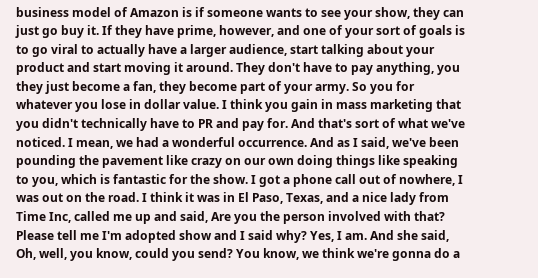business model of Amazon is if someone wants to see your show, they can just go buy it. If they have prime, however, and one of your sort of goals is to go viral to actually have a larger audience, start talking about your product and start moving it around. They don't have to pay anything, you they just become a fan, they become part of your army. So you for whatever you lose in dollar value. I think you gain in mass marketing that you didn't technically have to PR and pay for. And that's sort of what we've noticed. I mean, we had a wonderful occurrence. And as I said, we've been pounding the pavement like crazy on our own doing things like speaking to you, which is fantastic for the show. I got a phone call out of nowhere, I was out on the road. I think it was in El Paso, Texas, and a nice lady from Time Inc, called me up and said, Are you the person involved with that? Please tell me I'm adopted show and I said why? Yes, I am. And she said, Oh, well, you know, could you send? You know, we think we're gonna do a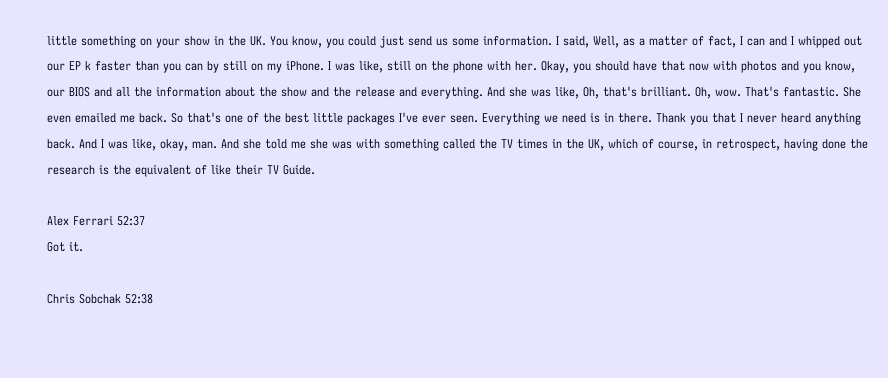little something on your show in the UK. You know, you could just send us some information. I said, Well, as a matter of fact, I can and I whipped out our EP k faster than you can by still on my iPhone. I was like, still on the phone with her. Okay, you should have that now with photos and you know, our BIOS and all the information about the show and the release and everything. And she was like, Oh, that's brilliant. Oh, wow. That's fantastic. She even emailed me back. So that's one of the best little packages I've ever seen. Everything we need is in there. Thank you that I never heard anything back. And I was like, okay, man. And she told me she was with something called the TV times in the UK, which of course, in retrospect, having done the research is the equivalent of like their TV Guide.

Alex Ferrari 52:37
Got it.

Chris Sobchak 52:38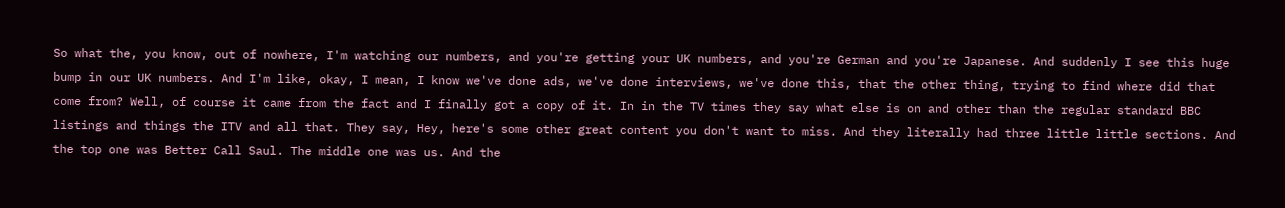So what the, you know, out of nowhere, I'm watching our numbers, and you're getting your UK numbers, and you're German and you're Japanese. And suddenly I see this huge bump in our UK numbers. And I'm like, okay, I mean, I know we've done ads, we've done interviews, we've done this, that the other thing, trying to find where did that come from? Well, of course it came from the fact and I finally got a copy of it. In in the TV times they say what else is on and other than the regular standard BBC listings and things the ITV and all that. They say, Hey, here's some other great content you don't want to miss. And they literally had three little little sections. And the top one was Better Call Saul. The middle one was us. And the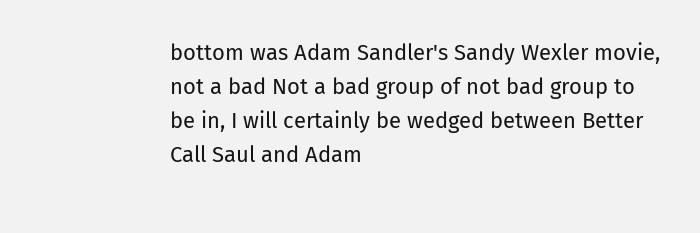bottom was Adam Sandler's Sandy Wexler movie, not a bad Not a bad group of not bad group to be in, I will certainly be wedged between Better Call Saul and Adam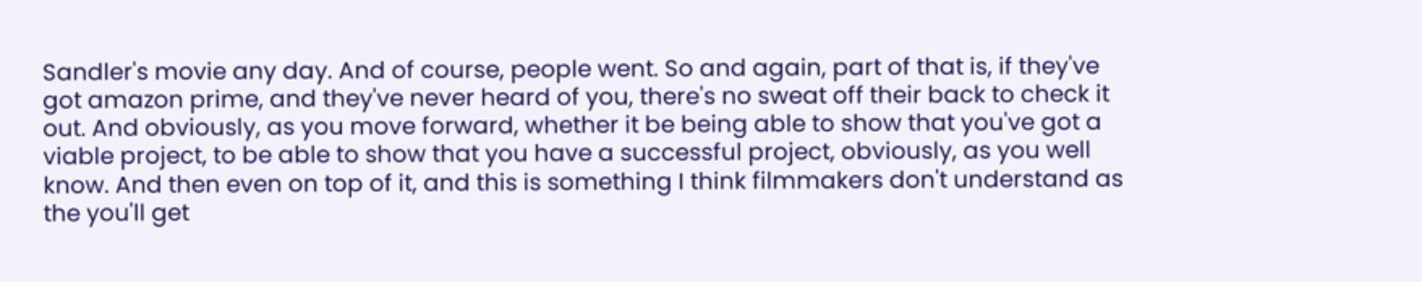Sandler's movie any day. And of course, people went. So and again, part of that is, if they've got amazon prime, and they've never heard of you, there's no sweat off their back to check it out. And obviously, as you move forward, whether it be being able to show that you've got a viable project, to be able to show that you have a successful project, obviously, as you well know. And then even on top of it, and this is something I think filmmakers don't understand as the you'll get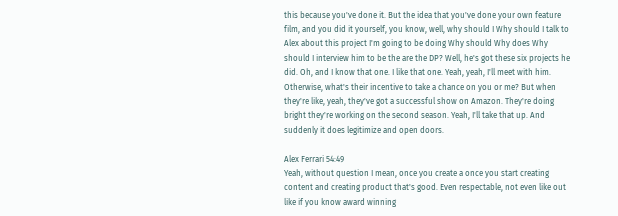this because you've done it. But the idea that you've done your own feature film, and you did it yourself, you know, well, why should I Why should I talk to Alex about this project I'm going to be doing Why should Why does Why should I interview him to be the are the DP? Well, he's got these six projects he did. Oh, and I know that one. I like that one. Yeah, yeah, I'll meet with him. Otherwise, what's their incentive to take a chance on you or me? But when they're like, yeah, they've got a successful show on Amazon. They're doing bright they're working on the second season. Yeah, I'll take that up. And suddenly it does legitimize and open doors.

Alex Ferrari 54:49
Yeah, without question I mean, once you create a once you start creating content and creating product that's good. Even respectable, not even like out like if you know award winning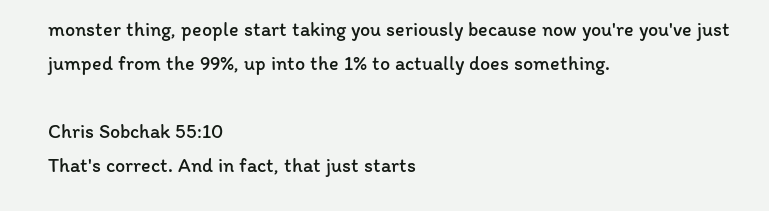monster thing, people start taking you seriously because now you're you've just jumped from the 99%, up into the 1% to actually does something.

Chris Sobchak 55:10
That's correct. And in fact, that just starts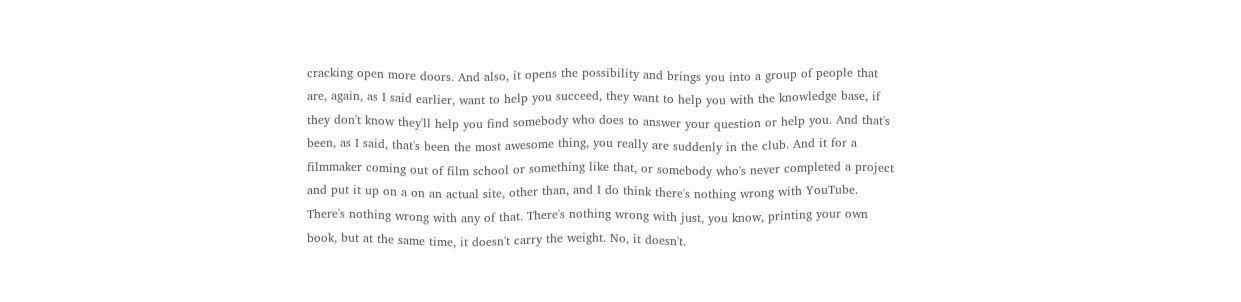cracking open more doors. And also, it opens the possibility and brings you into a group of people that are, again, as I said earlier, want to help you succeed, they want to help you with the knowledge base, if they don't know they'll help you find somebody who does to answer your question or help you. And that's been, as I said, that's been the most awesome thing, you really are suddenly in the club. And it for a filmmaker coming out of film school or something like that, or somebody who's never completed a project and put it up on a on an actual site, other than, and I do think there's nothing wrong with YouTube. There's nothing wrong with any of that. There's nothing wrong with just, you know, printing your own book, but at the same time, it doesn't carry the weight. No, it doesn't.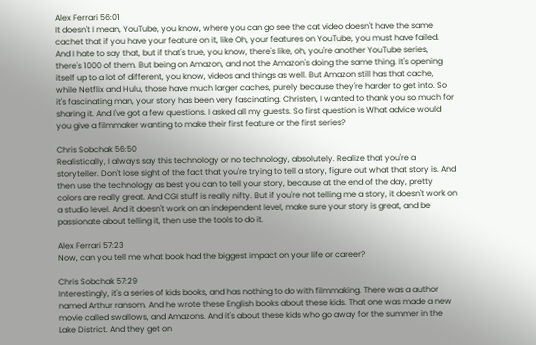Alex Ferrari 56:01
It doesn't I mean, YouTube, you know, where you can go see the cat video doesn't have the same cachet that if you have your feature on it, like Oh, your features on YouTube, you must have failed. And I hate to say that, but if that's true, you know, there's like, oh, you're another YouTube series, there's 1000 of them. But being on Amazon, and not the Amazon's doing the same thing. It's opening itself up to a lot of different, you know, videos and things as well. But Amazon still has that cache, while Netflix and Hulu, those have much larger caches, purely because they're harder to get into. So it's fascinating man, your story has been very fascinating. Christen, I wanted to thank you so much for sharing it. And I've got a few questions. I asked all my guests. So first question is What advice would you give a filmmaker wanting to make their first feature or the first series?

Chris Sobchak 56:50
Realistically, I always say this technology or no technology, absolutely. Realize that you're a storyteller. Don't lose sight of the fact that you're trying to tell a story, figure out what that story is. And then use the technology as best you can to tell your story, because at the end of the day, pretty colors are really great. And CGI stuff is really nifty. But if you're not telling me a story, it doesn't work on a studio level. And it doesn't work on an independent level, make sure your story is great, and be passionate about telling it, then use the tools to do it.

Alex Ferrari 57:23
Now, can you tell me what book had the biggest impact on your life or career?

Chris Sobchak 57:29
Interestingly, it's a series of kids books, and has nothing to do with filmmaking. There was a author named Arthur ransom. And he wrote these English books about these kids. That one was made a new movie called swallows, and Amazons. And it's about these kids who go away for the summer in the Lake District. And they get on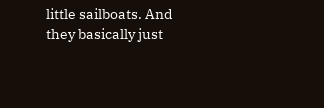little sailboats. And they basically just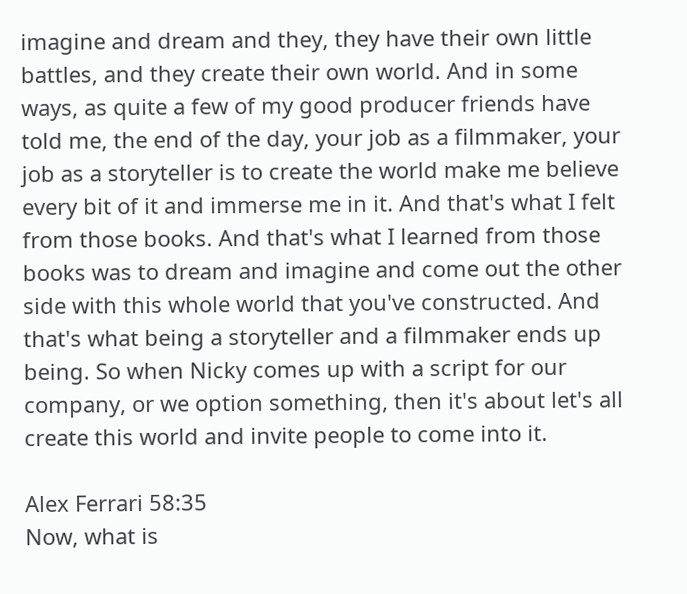imagine and dream and they, they have their own little battles, and they create their own world. And in some ways, as quite a few of my good producer friends have told me, the end of the day, your job as a filmmaker, your job as a storyteller is to create the world make me believe every bit of it and immerse me in it. And that's what I felt from those books. And that's what I learned from those books was to dream and imagine and come out the other side with this whole world that you've constructed. And that's what being a storyteller and a filmmaker ends up being. So when Nicky comes up with a script for our company, or we option something, then it's about let's all create this world and invite people to come into it.

Alex Ferrari 58:35
Now, what is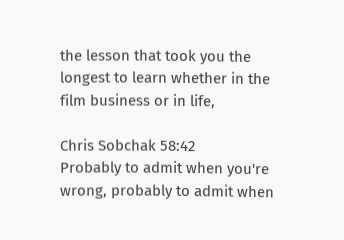the lesson that took you the longest to learn whether in the film business or in life,

Chris Sobchak 58:42
Probably to admit when you're wrong, probably to admit when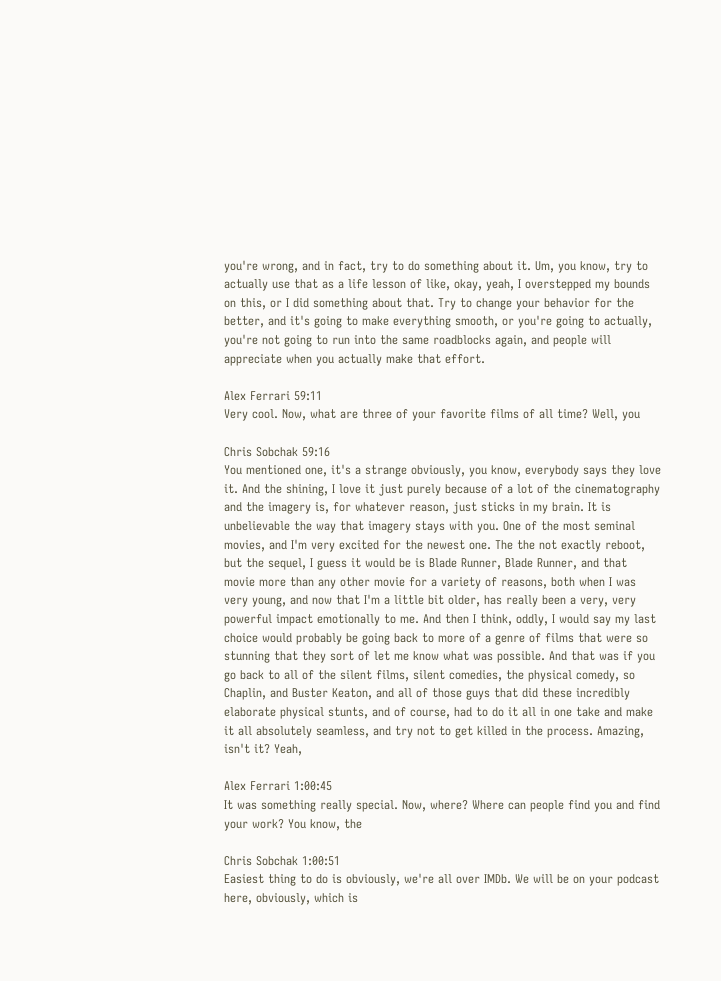you're wrong, and in fact, try to do something about it. Um, you know, try to actually use that as a life lesson of like, okay, yeah, I overstepped my bounds on this, or I did something about that. Try to change your behavior for the better, and it's going to make everything smooth, or you're going to actually, you're not going to run into the same roadblocks again, and people will appreciate when you actually make that effort.

Alex Ferrari 59:11
Very cool. Now, what are three of your favorite films of all time? Well, you

Chris Sobchak 59:16
You mentioned one, it's a strange obviously, you know, everybody says they love it. And the shining, I love it just purely because of a lot of the cinematography and the imagery is, for whatever reason, just sticks in my brain. It is unbelievable the way that imagery stays with you. One of the most seminal movies, and I'm very excited for the newest one. The the not exactly reboot, but the sequel, I guess it would be is Blade Runner, Blade Runner, and that movie more than any other movie for a variety of reasons, both when I was very young, and now that I'm a little bit older, has really been a very, very powerful impact emotionally to me. And then I think, oddly, I would say my last choice would probably be going back to more of a genre of films that were so stunning that they sort of let me know what was possible. And that was if you go back to all of the silent films, silent comedies, the physical comedy, so Chaplin, and Buster Keaton, and all of those guys that did these incredibly elaborate physical stunts, and of course, had to do it all in one take and make it all absolutely seamless, and try not to get killed in the process. Amazing, isn't it? Yeah,

Alex Ferrari 1:00:45
It was something really special. Now, where? Where can people find you and find your work? You know, the

Chris Sobchak 1:00:51
Easiest thing to do is obviously, we're all over IMDb. We will be on your podcast here, obviously, which is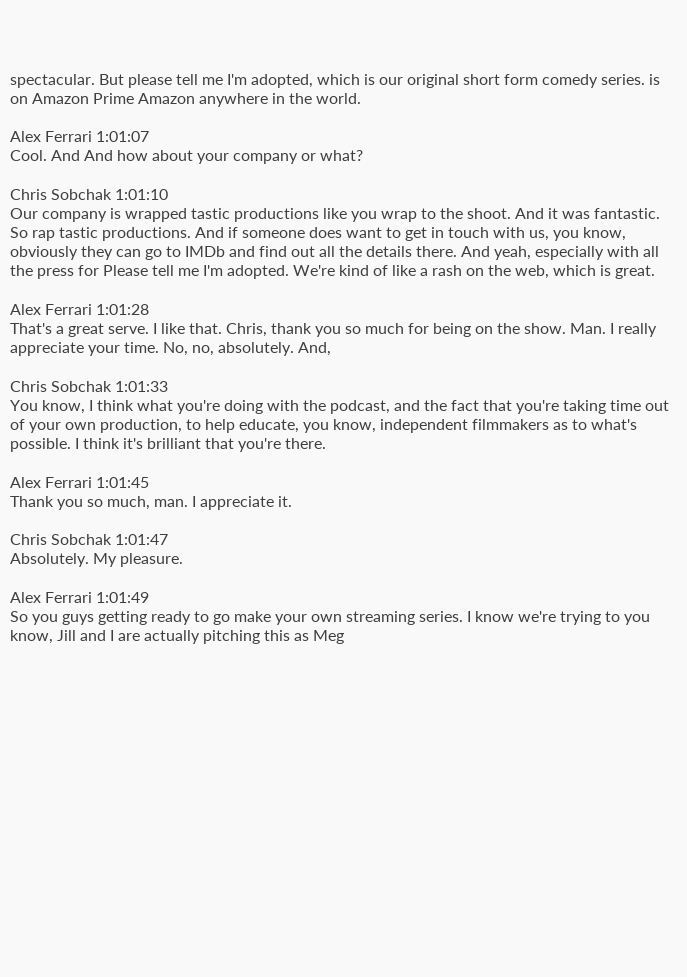spectacular. But please tell me I'm adopted, which is our original short form comedy series. is on Amazon Prime Amazon anywhere in the world.

Alex Ferrari 1:01:07
Cool. And And how about your company or what?

Chris Sobchak 1:01:10
Our company is wrapped tastic productions like you wrap to the shoot. And it was fantastic. So rap tastic productions. And if someone does want to get in touch with us, you know, obviously they can go to IMDb and find out all the details there. And yeah, especially with all the press for Please tell me I'm adopted. We're kind of like a rash on the web, which is great.

Alex Ferrari 1:01:28
That's a great serve. I like that. Chris, thank you so much for being on the show. Man. I really appreciate your time. No, no, absolutely. And,

Chris Sobchak 1:01:33
You know, I think what you're doing with the podcast, and the fact that you're taking time out of your own production, to help educate, you know, independent filmmakers as to what's possible. I think it's brilliant that you're there.

Alex Ferrari 1:01:45
Thank you so much, man. I appreciate it.

Chris Sobchak 1:01:47
Absolutely. My pleasure.

Alex Ferrari 1:01:49
So you guys getting ready to go make your own streaming series. I know we're trying to you know, Jill and I are actually pitching this as Meg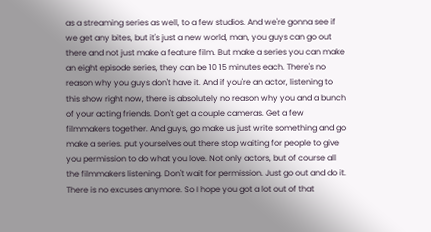as a streaming series as well, to a few studios. And we're gonna see if we get any bites, but it's just a new world, man, you guys can go out there and not just make a feature film. But make a series you can make an eight episode series, they can be 10 15 minutes each. There's no reason why you guys don't have it. And if you're an actor, listening to this show right now, there is absolutely no reason why you and a bunch of your acting friends. Don't get a couple cameras. Get a few filmmakers together. And guys, go make us just write something and go make a series. put yourselves out there stop waiting for people to give you permission to do what you love. Not only actors, but of course all the filmmakers listening. Don't wait for permission. Just go out and do it. There is no excuses anymore. So I hope you got a lot out of that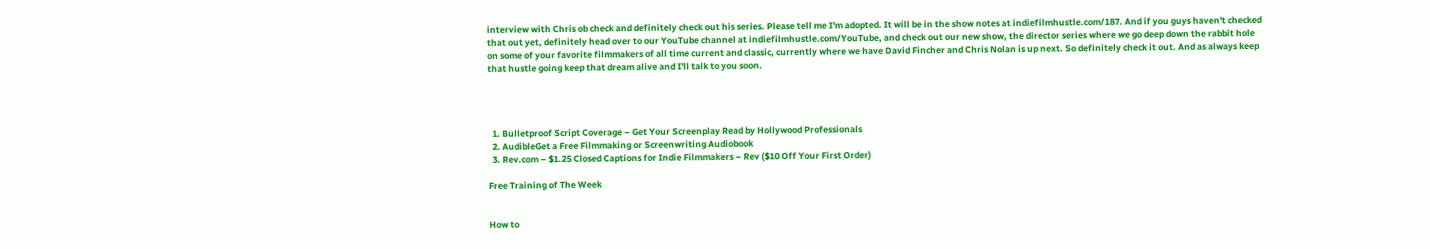interview with Chris ob check and definitely check out his series. Please tell me I'm adopted. It will be in the show notes at indiefilmhustle.com/187. And if you guys haven't checked that out yet, definitely head over to our YouTube channel at indiefilmhustle.com/YouTube, and check out our new show, the director series where we go deep down the rabbit hole on some of your favorite filmmakers of all time current and classic, currently where we have David Fincher and Chris Nolan is up next. So definitely check it out. And as always keep that hustle going keep that dream alive and I'll talk to you soon.




  1. Bulletproof Script Coverage – Get Your Screenplay Read by Hollywood Professionals
  2. AudibleGet a Free Filmmaking or Screenwriting Audiobook
  3. Rev.com – $1.25 Closed Captions for Indie Filmmakers – Rev ($10 Off Your First Order)

Free Training of The Week


How to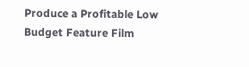Produce a Profitable Low Budget Feature Film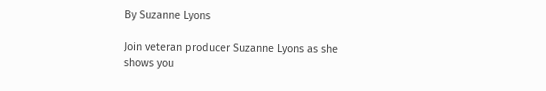By Suzanne Lyons

Join veteran producer Suzanne Lyons as she shows you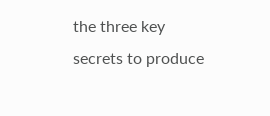the three key secrets to produce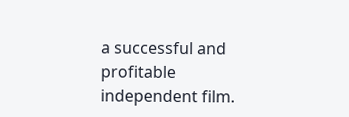a successful and profitable independent film.